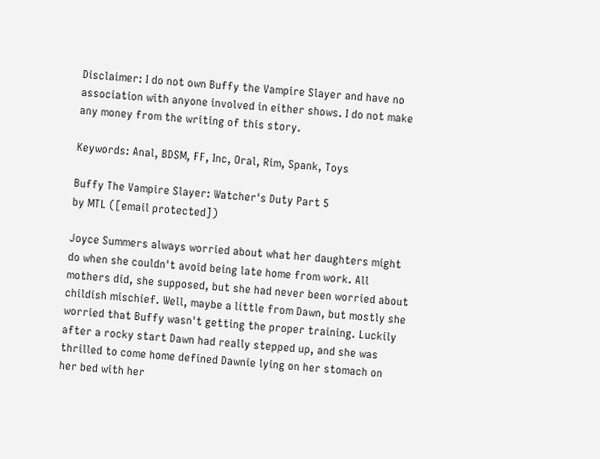Disclaimer: I do not own Buffy the Vampire Slayer and have no association with anyone involved in either shows. I do not make any money from the writing of this story.

Keywords: Anal, BDSM, FF, Inc, Oral, Rim, Spank, Toys

Buffy The Vampire Slayer: Watcher's Duty Part 5
by MTL ([email protected])

Joyce Summers always worried about what her daughters might do when she couldn't avoid being late home from work. All mothers did, she supposed, but she had never been worried about childish mischief. Well, maybe a little from Dawn, but mostly she worried that Buffy wasn't getting the proper training. Luckily after a rocky start Dawn had really stepped up, and she was thrilled to come home defined Dawnie lying on her stomach on her bed with her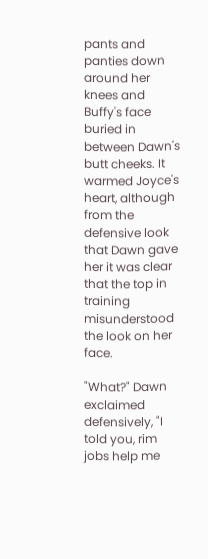pants and panties down around her knees and Buffy's face buried in between Dawn's butt cheeks. It warmed Joyce's heart, although from the defensive look that Dawn gave her it was clear that the top in training misunderstood the look on her face.

"What?" Dawn exclaimed defensively, "I told you, rim jobs help me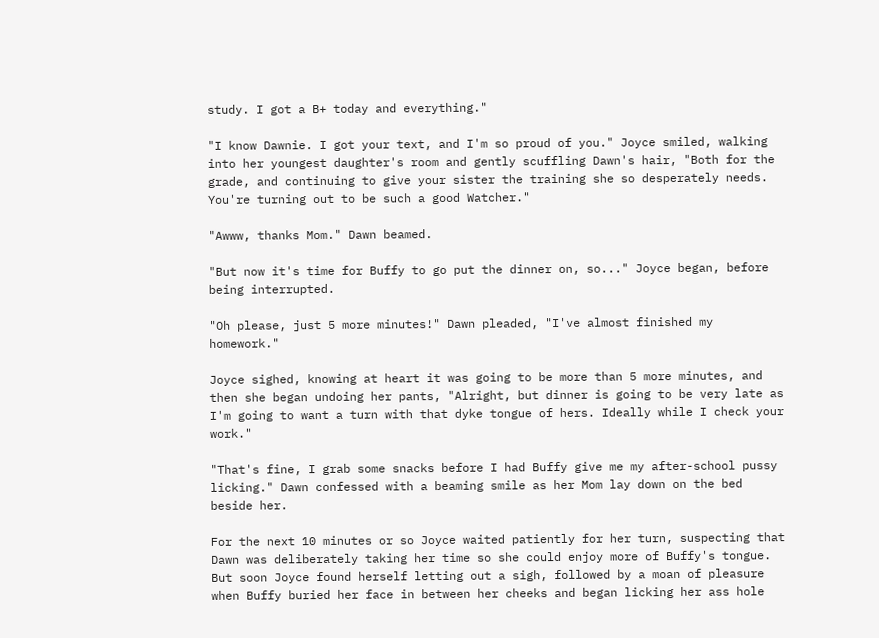study. I got a B+ today and everything."

"I know Dawnie. I got your text, and I'm so proud of you." Joyce smiled, walking into her youngest daughter's room and gently scuffling Dawn's hair, "Both for the grade, and continuing to give your sister the training she so desperately needs. You're turning out to be such a good Watcher."

"Awww, thanks Mom." Dawn beamed.

"But now it's time for Buffy to go put the dinner on, so..." Joyce began, before being interrupted.

"Oh please, just 5 more minutes!" Dawn pleaded, "I've almost finished my homework."

Joyce sighed, knowing at heart it was going to be more than 5 more minutes, and then she began undoing her pants, "Alright, but dinner is going to be very late as I'm going to want a turn with that dyke tongue of hers. Ideally while I check your work."

"That's fine, I grab some snacks before I had Buffy give me my after-school pussy licking." Dawn confessed with a beaming smile as her Mom lay down on the bed beside her.

For the next 10 minutes or so Joyce waited patiently for her turn, suspecting that Dawn was deliberately taking her time so she could enjoy more of Buffy's tongue. But soon Joyce found herself letting out a sigh, followed by a moan of pleasure when Buffy buried her face in between her cheeks and began licking her ass hole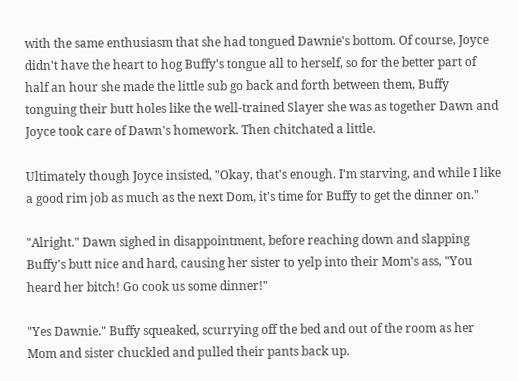with the same enthusiasm that she had tongued Dawnie's bottom. Of course, Joyce didn't have the heart to hog Buffy's tongue all to herself, so for the better part of half an hour she made the little sub go back and forth between them, Buffy tonguing their butt holes like the well-trained Slayer she was as together Dawn and Joyce took care of Dawn's homework. Then chitchated a little.

Ultimately though Joyce insisted, "Okay, that's enough. I'm starving, and while I like a good rim job as much as the next Dom, it's time for Buffy to get the dinner on."

"Alright." Dawn sighed in disappointment, before reaching down and slapping Buffy's butt nice and hard, causing her sister to yelp into their Mom's ass, "You heard her bitch! Go cook us some dinner!"

"Yes Dawnie." Buffy squeaked, scurrying off the bed and out of the room as her Mom and sister chuckled and pulled their pants back up.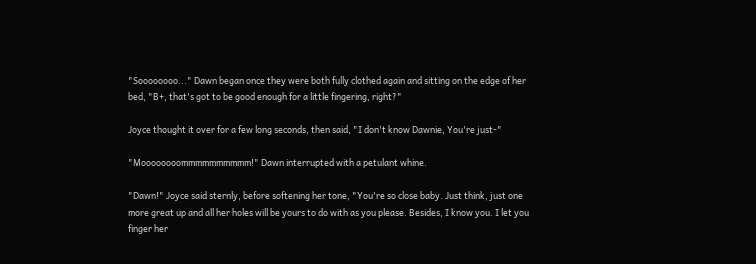"Soooooooo..." Dawn began once they were both fully clothed again and sitting on the edge of her bed, "B+, that's got to be good enough for a little fingering, right?"

Joyce thought it over for a few long seconds, then said, "I don't know Dawnie, You're just-"

"Moooooooommmmmmmmmm!" Dawn interrupted with a petulant whine.

"Dawn!" Joyce said sternly, before softening her tone, "You're so close baby. Just think, just one more great up and all her holes will be yours to do with as you please. Besides, I know you. I let you finger her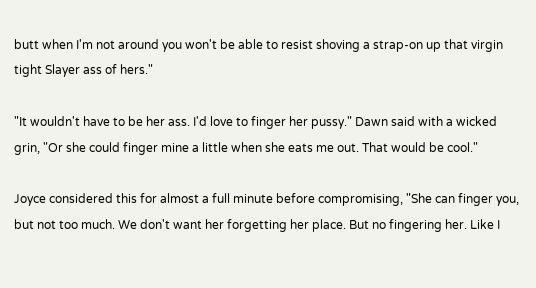butt when I'm not around you won't be able to resist shoving a strap-on up that virgin tight Slayer ass of hers."

"It wouldn't have to be her ass. I'd love to finger her pussy." Dawn said with a wicked grin, "Or she could finger mine a little when she eats me out. That would be cool."

Joyce considered this for almost a full minute before compromising, "She can finger you, but not too much. We don't want her forgetting her place. But no fingering her. Like I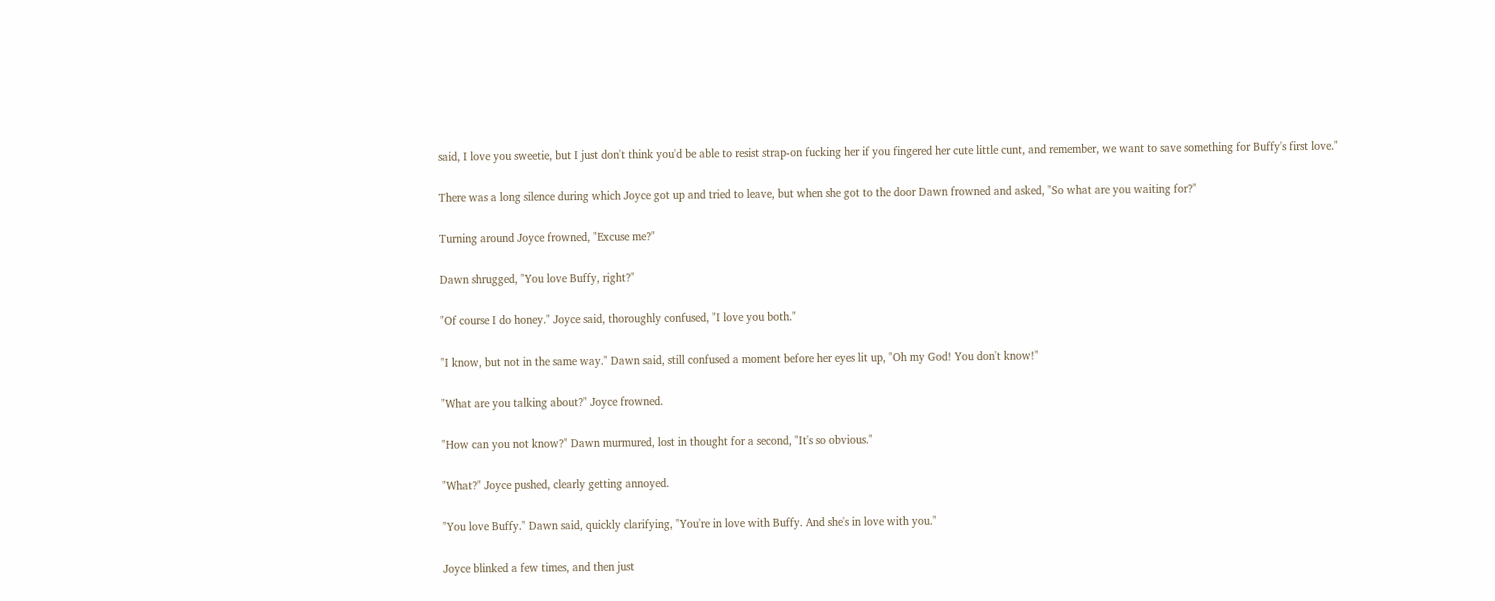said, I love you sweetie, but I just don't think you'd be able to resist strap-on fucking her if you fingered her cute little cunt, and remember, we want to save something for Buffy's first love."

There was a long silence during which Joyce got up and tried to leave, but when she got to the door Dawn frowned and asked, "So what are you waiting for?"

Turning around Joyce frowned, "Excuse me?"

Dawn shrugged, "You love Buffy, right?"

"Of course I do honey." Joyce said, thoroughly confused, "I love you both."

"I know, but not in the same way." Dawn said, still confused a moment before her eyes lit up, "Oh my God! You don't know!"

"What are you talking about?" Joyce frowned.

"How can you not know?" Dawn murmured, lost in thought for a second, "It's so obvious."

"What?" Joyce pushed, clearly getting annoyed.

"You love Buffy." Dawn said, quickly clarifying, "You're in love with Buffy. And she's in love with you."

Joyce blinked a few times, and then just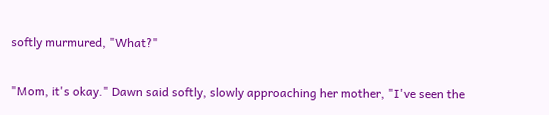softly murmured, "What?"

"Mom, it's okay." Dawn said softly, slowly approaching her mother, "I've seen the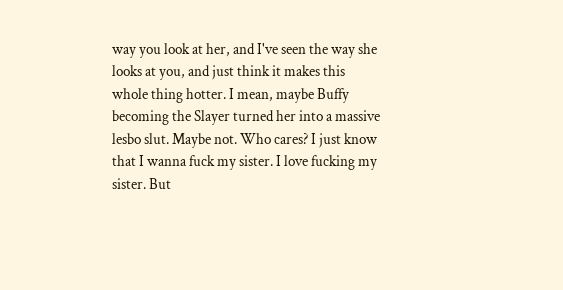way you look at her, and I've seen the way she looks at you, and just think it makes this whole thing hotter. I mean, maybe Buffy becoming the Slayer turned her into a massive lesbo slut. Maybe not. Who cares? I just know that I wanna fuck my sister. I love fucking my sister. But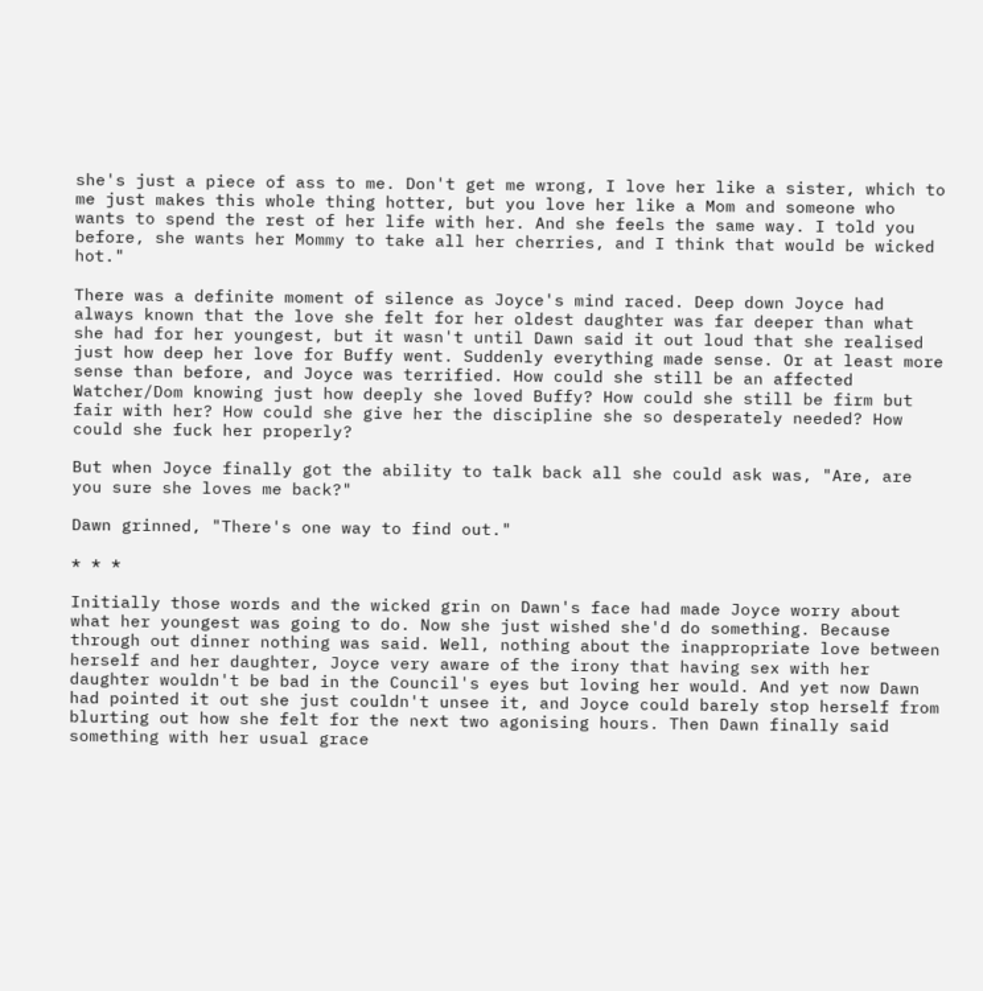she's just a piece of ass to me. Don't get me wrong, I love her like a sister, which to me just makes this whole thing hotter, but you love her like a Mom and someone who wants to spend the rest of her life with her. And she feels the same way. I told you before, she wants her Mommy to take all her cherries, and I think that would be wicked hot."

There was a definite moment of silence as Joyce's mind raced. Deep down Joyce had always known that the love she felt for her oldest daughter was far deeper than what she had for her youngest, but it wasn't until Dawn said it out loud that she realised just how deep her love for Buffy went. Suddenly everything made sense. Or at least more sense than before, and Joyce was terrified. How could she still be an affected Watcher/Dom knowing just how deeply she loved Buffy? How could she still be firm but fair with her? How could she give her the discipline she so desperately needed? How could she fuck her properly?

But when Joyce finally got the ability to talk back all she could ask was, "Are, are you sure she loves me back?"

Dawn grinned, "There's one way to find out."

* * *

Initially those words and the wicked grin on Dawn's face had made Joyce worry about what her youngest was going to do. Now she just wished she'd do something. Because through out dinner nothing was said. Well, nothing about the inappropriate love between herself and her daughter, Joyce very aware of the irony that having sex with her daughter wouldn't be bad in the Council's eyes but loving her would. And yet now Dawn had pointed it out she just couldn't unsee it, and Joyce could barely stop herself from blurting out how she felt for the next two agonising hours. Then Dawn finally said something with her usual grace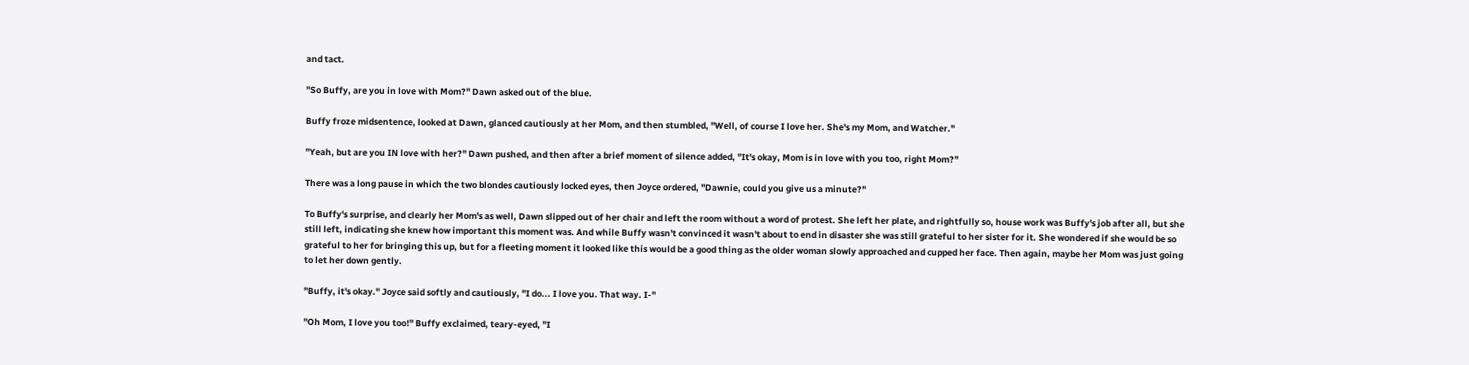and tact.

"So Buffy, are you in love with Mom?" Dawn asked out of the blue.

Buffy froze midsentence, looked at Dawn, glanced cautiously at her Mom, and then stumbled, "Well, of course I love her. She's my Mom, and Watcher."

"Yeah, but are you IN love with her?" Dawn pushed, and then after a brief moment of silence added, "It's okay, Mom is in love with you too, right Mom?"

There was a long pause in which the two blondes cautiously locked eyes, then Joyce ordered, "Dawnie, could you give us a minute?"

To Buffy's surprise, and clearly her Mom's as well, Dawn slipped out of her chair and left the room without a word of protest. She left her plate, and rightfully so, house work was Buffy's job after all, but she still left, indicating she knew how important this moment was. And while Buffy wasn't convinced it wasn't about to end in disaster she was still grateful to her sister for it. She wondered if she would be so grateful to her for bringing this up, but for a fleeting moment it looked like this would be a good thing as the older woman slowly approached and cupped her face. Then again, maybe her Mom was just going to let her down gently.

"Buffy, it's okay." Joyce said softly and cautiously, "I do... I love you. That way. I-"

"Oh Mom, I love you too!" Buffy exclaimed, teary-eyed, "I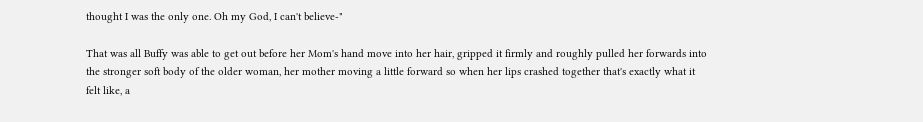thought I was the only one. Oh my God, I can't believe-"

That was all Buffy was able to get out before her Mom's hand move into her hair, gripped it firmly and roughly pulled her forwards into the stronger soft body of the older woman, her mother moving a little forward so when her lips crashed together that's exactly what it felt like, a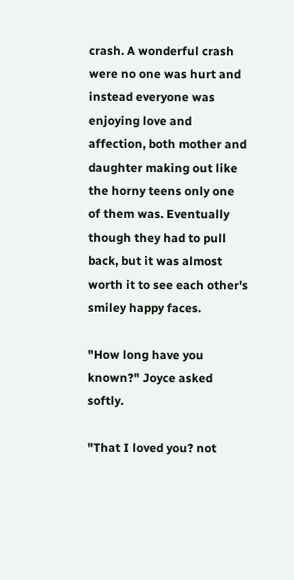crash. A wonderful crash were no one was hurt and instead everyone was enjoying love and affection, both mother and daughter making out like the horny teens only one of them was. Eventually though they had to pull back, but it was almost worth it to see each other's smiley happy faces.

"How long have you known?" Joyce asked softly.

"That I loved you? not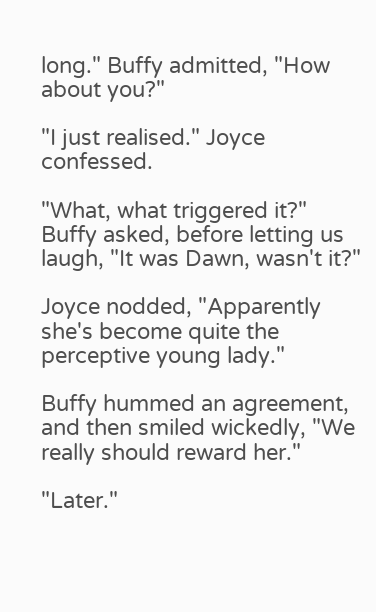long." Buffy admitted, "How about you?"

"I just realised." Joyce confessed.

"What, what triggered it?" Buffy asked, before letting us laugh, "It was Dawn, wasn't it?"

Joyce nodded, "Apparently she's become quite the perceptive young lady."

Buffy hummed an agreement, and then smiled wickedly, "We really should reward her."

"Later."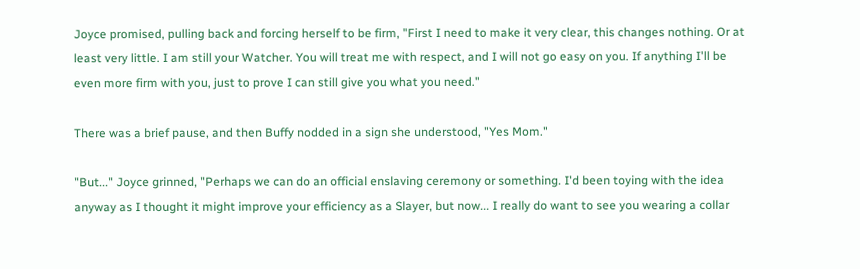Joyce promised, pulling back and forcing herself to be firm, "First I need to make it very clear, this changes nothing. Or at least very little. I am still your Watcher. You will treat me with respect, and I will not go easy on you. If anything I'll be even more firm with you, just to prove I can still give you what you need."

There was a brief pause, and then Buffy nodded in a sign she understood, "Yes Mom."

"But..." Joyce grinned, "Perhaps we can do an official enslaving ceremony or something. I'd been toying with the idea anyway as I thought it might improve your efficiency as a Slayer, but now... I really do want to see you wearing a collar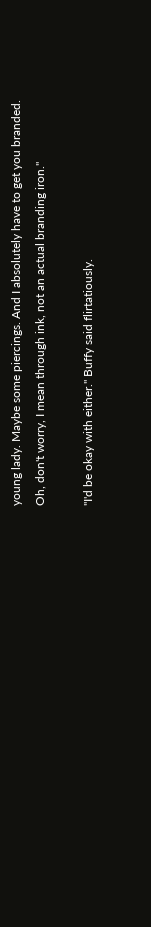young lady. Maybe some piercings. And I absolutely have to get you branded. Oh, don't worry, I mean through ink, not an actual branding iron."

"I'd be okay with either." Buffy said flirtatiously.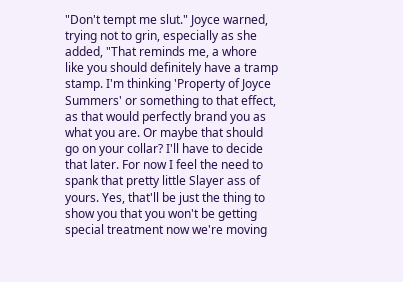"Don't tempt me slut." Joyce warned, trying not to grin, especially as she added, "That reminds me, a whore like you should definitely have a tramp stamp. I'm thinking 'Property of Joyce Summers' or something to that effect, as that would perfectly brand you as what you are. Or maybe that should go on your collar? I'll have to decide that later. For now I feel the need to spank that pretty little Slayer ass of yours. Yes, that'll be just the thing to show you that you won't be getting special treatment now we're moving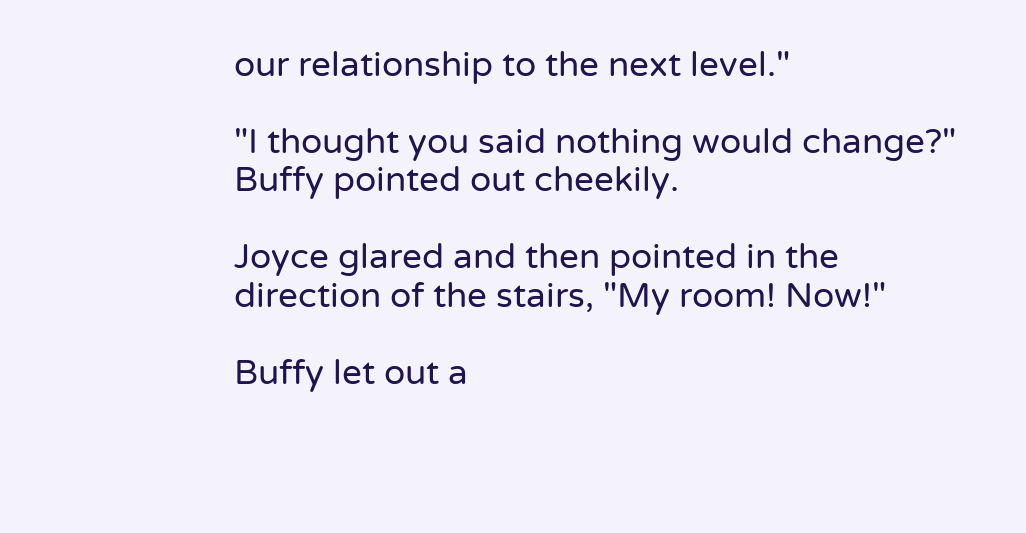our relationship to the next level."

"I thought you said nothing would change?" Buffy pointed out cheekily.

Joyce glared and then pointed in the direction of the stairs, "My room! Now!"

Buffy let out a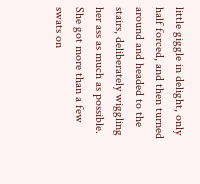little giggle in delight, only half forced, and then turned around and headed to the stairs, deliberately wiggling her ass as much as possible. She got more than a few swats on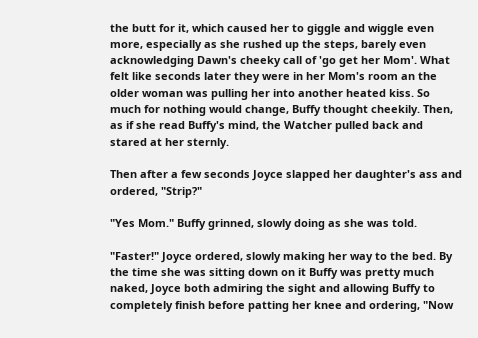the butt for it, which caused her to giggle and wiggle even more, especially as she rushed up the steps, barely even acknowledging Dawn's cheeky call of 'go get her Mom'. What felt like seconds later they were in her Mom's room an the older woman was pulling her into another heated kiss. So much for nothing would change, Buffy thought cheekily. Then, as if she read Buffy's mind, the Watcher pulled back and stared at her sternly.

Then after a few seconds Joyce slapped her daughter's ass and ordered, "Strip?"

"Yes Mom." Buffy grinned, slowly doing as she was told.

"Faster!" Joyce ordered, slowly making her way to the bed. By the time she was sitting down on it Buffy was pretty much naked, Joyce both admiring the sight and allowing Buffy to completely finish before patting her knee and ordering, "Now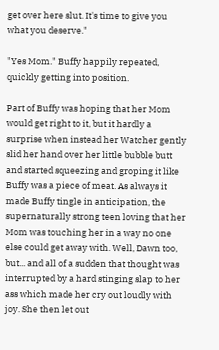get over here slut. It's time to give you what you deserve."

"Yes Mom." Buffy happily repeated, quickly getting into position.

Part of Buffy was hoping that her Mom would get right to it, but it hardly a surprise when instead her Watcher gently slid her hand over her little bubble butt and started squeezing and groping it like Buffy was a piece of meat. As always it made Buffy tingle in anticipation, the supernaturally strong teen loving that her Mom was touching her in a way no one else could get away with. Well, Dawn too, but... and all of a sudden that thought was interrupted by a hard stinging slap to her ass which made her cry out loudly with joy. She then let out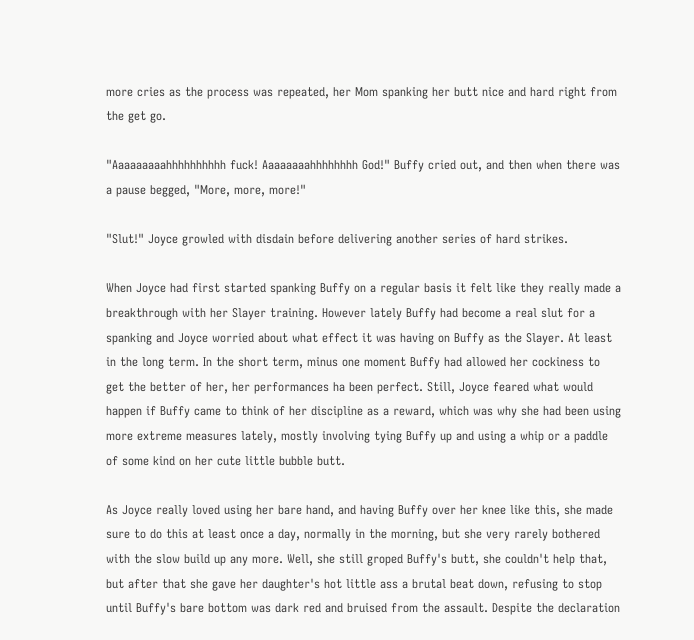more cries as the process was repeated, her Mom spanking her butt nice and hard right from the get go.

"Aaaaaaaaahhhhhhhhhh fuck! Aaaaaaaahhhhhhhh God!" Buffy cried out, and then when there was a pause begged, "More, more, more!"

"Slut!" Joyce growled with disdain before delivering another series of hard strikes.

When Joyce had first started spanking Buffy on a regular basis it felt like they really made a breakthrough with her Slayer training. However lately Buffy had become a real slut for a spanking and Joyce worried about what effect it was having on Buffy as the Slayer. At least in the long term. In the short term, minus one moment Buffy had allowed her cockiness to get the better of her, her performances ha been perfect. Still, Joyce feared what would happen if Buffy came to think of her discipline as a reward, which was why she had been using more extreme measures lately, mostly involving tying Buffy up and using a whip or a paddle of some kind on her cute little bubble butt.

As Joyce really loved using her bare hand, and having Buffy over her knee like this, she made sure to do this at least once a day, normally in the morning, but she very rarely bothered with the slow build up any more. Well, she still groped Buffy's butt, she couldn't help that, but after that she gave her daughter's hot little ass a brutal beat down, refusing to stop until Buffy's bare bottom was dark red and bruised from the assault. Despite the declaration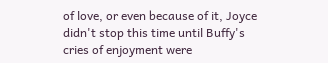of love, or even because of it, Joyce didn't stop this time until Buffy's cries of enjoyment were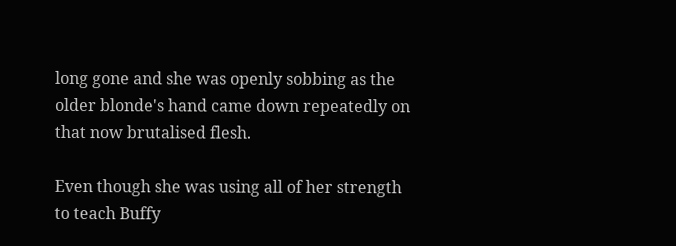long gone and she was openly sobbing as the older blonde's hand came down repeatedly on that now brutalised flesh.

Even though she was using all of her strength to teach Buffy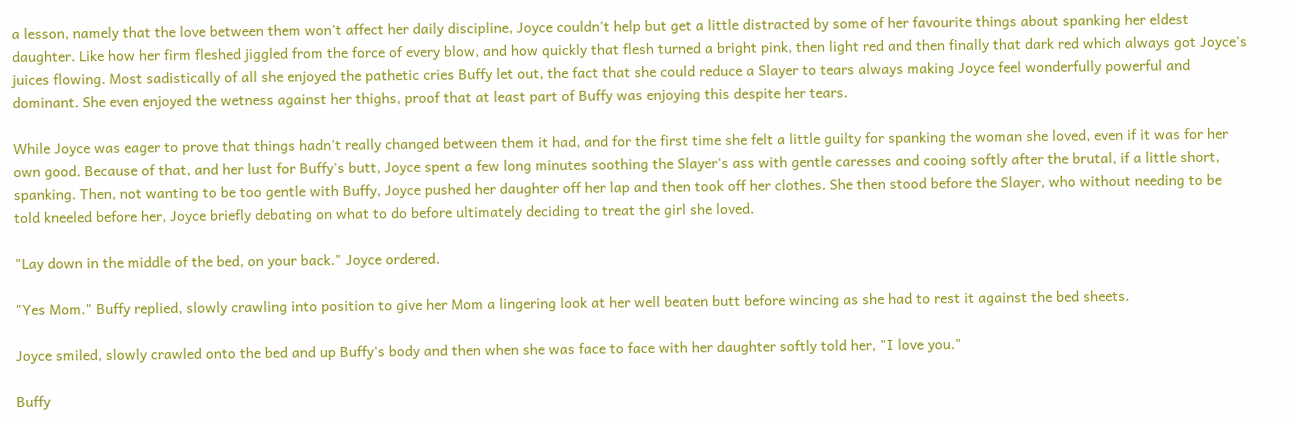a lesson, namely that the love between them won't affect her daily discipline, Joyce couldn't help but get a little distracted by some of her favourite things about spanking her eldest daughter. Like how her firm fleshed jiggled from the force of every blow, and how quickly that flesh turned a bright pink, then light red and then finally that dark red which always got Joyce's juices flowing. Most sadistically of all she enjoyed the pathetic cries Buffy let out, the fact that she could reduce a Slayer to tears always making Joyce feel wonderfully powerful and dominant. She even enjoyed the wetness against her thighs, proof that at least part of Buffy was enjoying this despite her tears.

While Joyce was eager to prove that things hadn't really changed between them it had, and for the first time she felt a little guilty for spanking the woman she loved, even if it was for her own good. Because of that, and her lust for Buffy's butt, Joyce spent a few long minutes soothing the Slayer's ass with gentle caresses and cooing softly after the brutal, if a little short, spanking. Then, not wanting to be too gentle with Buffy, Joyce pushed her daughter off her lap and then took off her clothes. She then stood before the Slayer, who without needing to be told kneeled before her, Joyce briefly debating on what to do before ultimately deciding to treat the girl she loved.

"Lay down in the middle of the bed, on your back." Joyce ordered.

"Yes Mom." Buffy replied, slowly crawling into position to give her Mom a lingering look at her well beaten butt before wincing as she had to rest it against the bed sheets.

Joyce smiled, slowly crawled onto the bed and up Buffy's body and then when she was face to face with her daughter softly told her, "I love you."

Buffy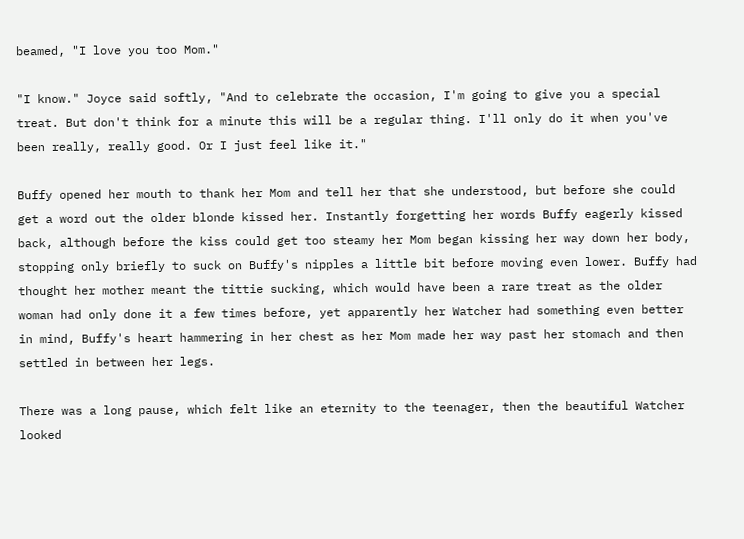beamed, "I love you too Mom."

"I know." Joyce said softly, "And to celebrate the occasion, I'm going to give you a special treat. But don't think for a minute this will be a regular thing. I'll only do it when you've been really, really good. Or I just feel like it."

Buffy opened her mouth to thank her Mom and tell her that she understood, but before she could get a word out the older blonde kissed her. Instantly forgetting her words Buffy eagerly kissed back, although before the kiss could get too steamy her Mom began kissing her way down her body, stopping only briefly to suck on Buffy's nipples a little bit before moving even lower. Buffy had thought her mother meant the tittie sucking, which would have been a rare treat as the older woman had only done it a few times before, yet apparently her Watcher had something even better in mind, Buffy's heart hammering in her chest as her Mom made her way past her stomach and then settled in between her legs.

There was a long pause, which felt like an eternity to the teenager, then the beautiful Watcher looked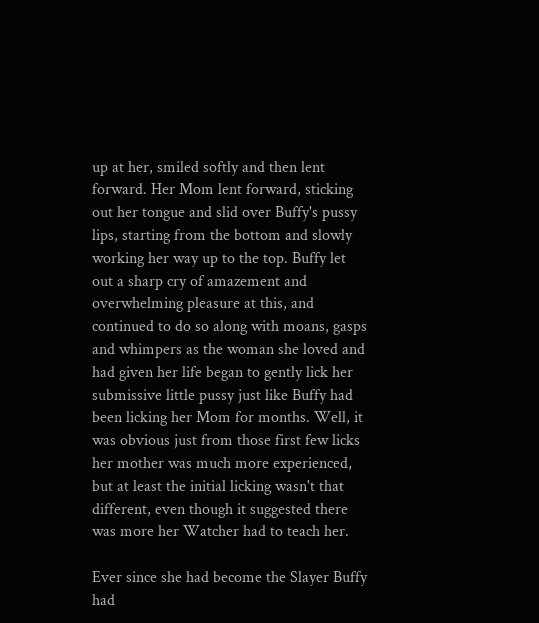up at her, smiled softly and then lent forward. Her Mom lent forward, sticking out her tongue and slid over Buffy's pussy lips, starting from the bottom and slowly working her way up to the top. Buffy let out a sharp cry of amazement and overwhelming pleasure at this, and continued to do so along with moans, gasps and whimpers as the woman she loved and had given her life began to gently lick her submissive little pussy just like Buffy had been licking her Mom for months. Well, it was obvious just from those first few licks her mother was much more experienced, but at least the initial licking wasn't that different, even though it suggested there was more her Watcher had to teach her.

Ever since she had become the Slayer Buffy had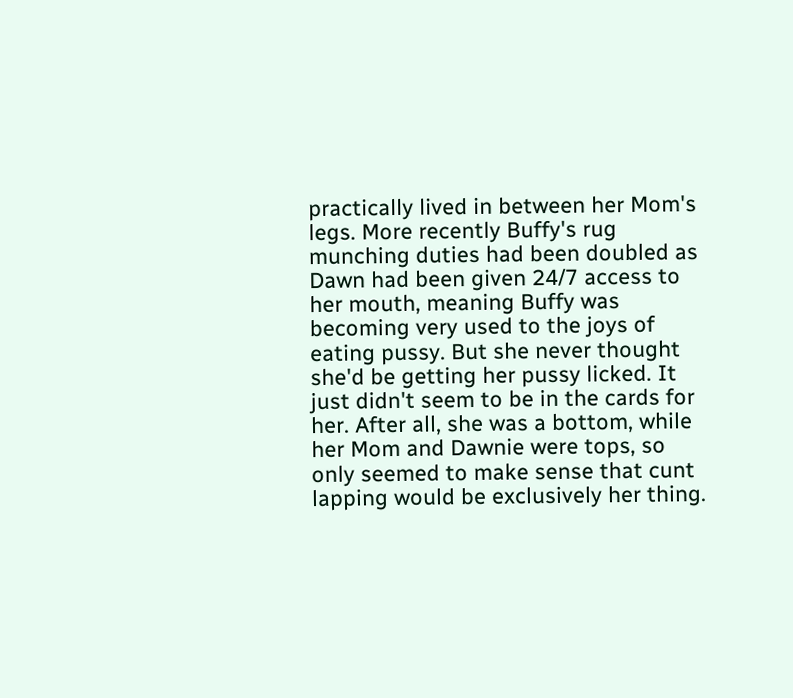practically lived in between her Mom's legs. More recently Buffy's rug munching duties had been doubled as Dawn had been given 24/7 access to her mouth, meaning Buffy was becoming very used to the joys of eating pussy. But she never thought she'd be getting her pussy licked. It just didn't seem to be in the cards for her. After all, she was a bottom, while her Mom and Dawnie were tops, so only seemed to make sense that cunt lapping would be exclusively her thing.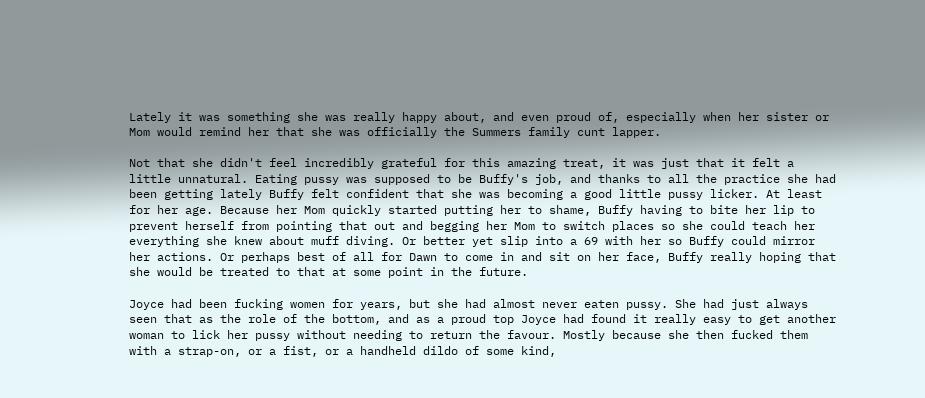Lately it was something she was really happy about, and even proud of, especially when her sister or Mom would remind her that she was officially the Summers family cunt lapper.

Not that she didn't feel incredibly grateful for this amazing treat, it was just that it felt a little unnatural. Eating pussy was supposed to be Buffy's job, and thanks to all the practice she had been getting lately Buffy felt confident that she was becoming a good little pussy licker. At least for her age. Because her Mom quickly started putting her to shame, Buffy having to bite her lip to prevent herself from pointing that out and begging her Mom to switch places so she could teach her everything she knew about muff diving. Or better yet slip into a 69 with her so Buffy could mirror her actions. Or perhaps best of all for Dawn to come in and sit on her face, Buffy really hoping that she would be treated to that at some point in the future.

Joyce had been fucking women for years, but she had almost never eaten pussy. She had just always seen that as the role of the bottom, and as a proud top Joyce had found it really easy to get another woman to lick her pussy without needing to return the favour. Mostly because she then fucked them with a strap-on, or a fist, or a handheld dildo of some kind,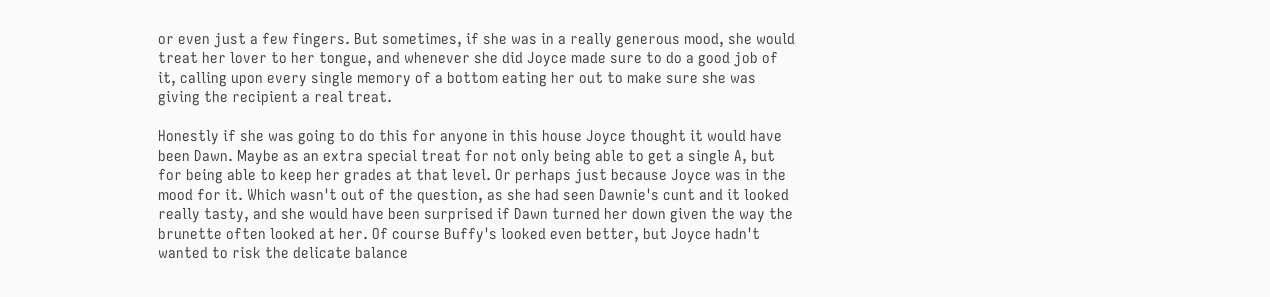or even just a few fingers. But sometimes, if she was in a really generous mood, she would treat her lover to her tongue, and whenever she did Joyce made sure to do a good job of it, calling upon every single memory of a bottom eating her out to make sure she was giving the recipient a real treat.

Honestly if she was going to do this for anyone in this house Joyce thought it would have been Dawn. Maybe as an extra special treat for not only being able to get a single A, but for being able to keep her grades at that level. Or perhaps just because Joyce was in the mood for it. Which wasn't out of the question, as she had seen Dawnie's cunt and it looked really tasty, and she would have been surprised if Dawn turned her down given the way the brunette often looked at her. Of course Buffy's looked even better, but Joyce hadn't wanted to risk the delicate balance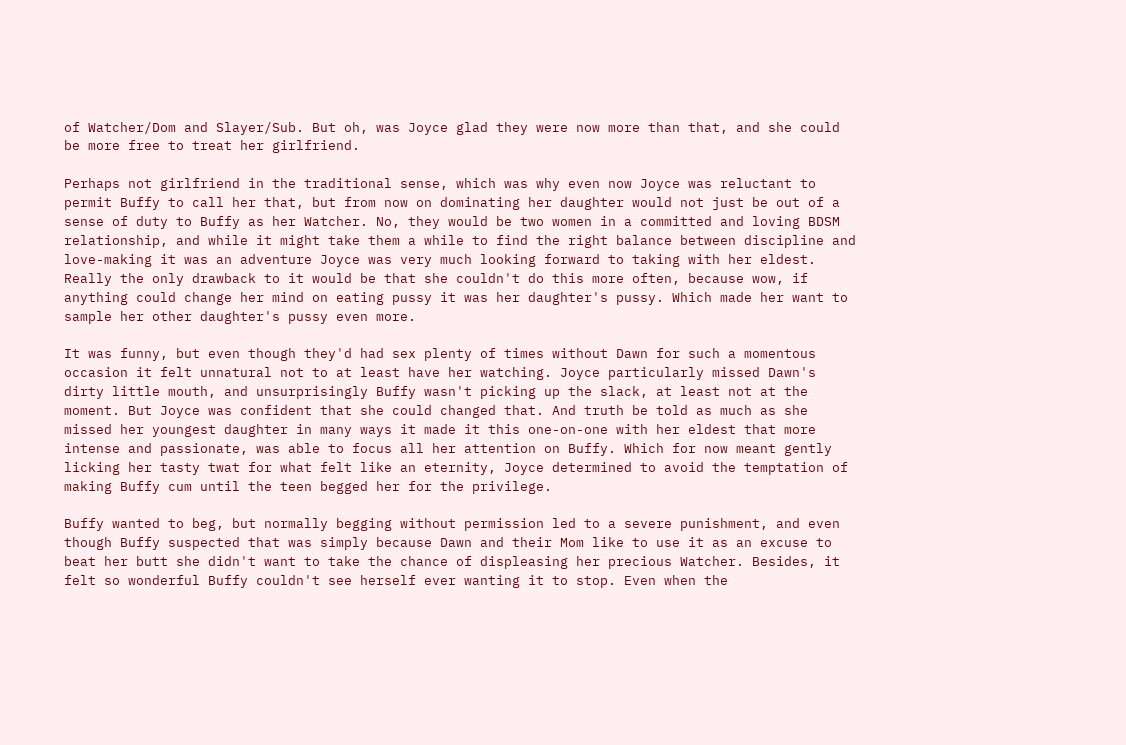of Watcher/Dom and Slayer/Sub. But oh, was Joyce glad they were now more than that, and she could be more free to treat her girlfriend.

Perhaps not girlfriend in the traditional sense, which was why even now Joyce was reluctant to permit Buffy to call her that, but from now on dominating her daughter would not just be out of a sense of duty to Buffy as her Watcher. No, they would be two women in a committed and loving BDSM relationship, and while it might take them a while to find the right balance between discipline and love-making it was an adventure Joyce was very much looking forward to taking with her eldest. Really the only drawback to it would be that she couldn't do this more often, because wow, if anything could change her mind on eating pussy it was her daughter's pussy. Which made her want to sample her other daughter's pussy even more.

It was funny, but even though they'd had sex plenty of times without Dawn for such a momentous occasion it felt unnatural not to at least have her watching. Joyce particularly missed Dawn's dirty little mouth, and unsurprisingly Buffy wasn't picking up the slack, at least not at the moment. But Joyce was confident that she could changed that. And truth be told as much as she missed her youngest daughter in many ways it made it this one-on-one with her eldest that more intense and passionate, was able to focus all her attention on Buffy. Which for now meant gently licking her tasty twat for what felt like an eternity, Joyce determined to avoid the temptation of making Buffy cum until the teen begged her for the privilege.

Buffy wanted to beg, but normally begging without permission led to a severe punishment, and even though Buffy suspected that was simply because Dawn and their Mom like to use it as an excuse to beat her butt she didn't want to take the chance of displeasing her precious Watcher. Besides, it felt so wonderful Buffy couldn't see herself ever wanting it to stop. Even when the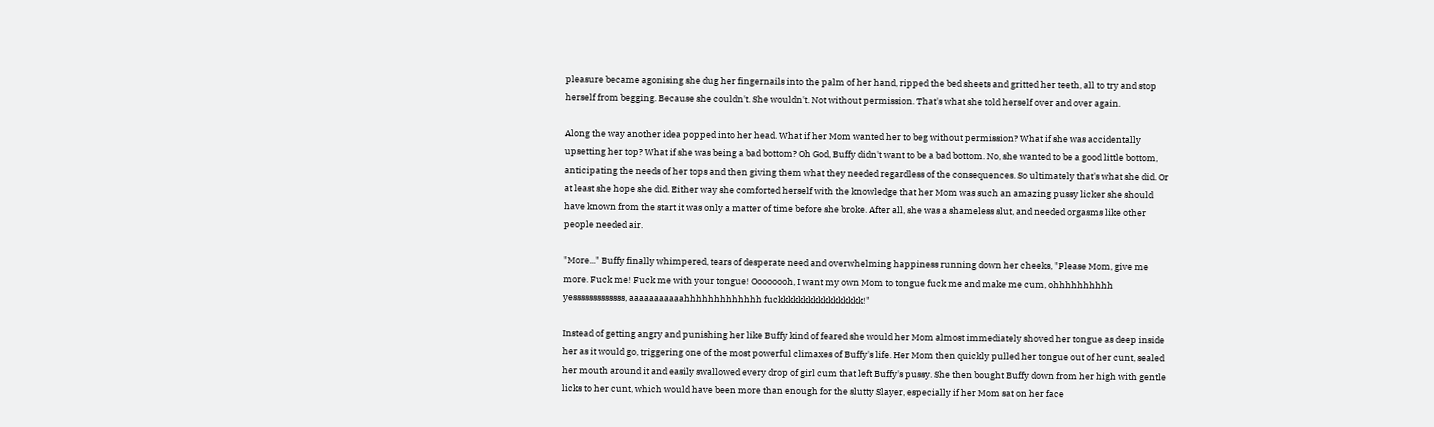pleasure became agonising she dug her fingernails into the palm of her hand, ripped the bed sheets and gritted her teeth, all to try and stop herself from begging. Because she couldn't. She wouldn't. Not without permission. That's what she told herself over and over again.

Along the way another idea popped into her head. What if her Mom wanted her to beg without permission? What if she was accidentally upsetting her top? What if she was being a bad bottom? Oh God, Buffy didn't want to be a bad bottom. No, she wanted to be a good little bottom, anticipating the needs of her tops and then giving them what they needed regardless of the consequences. So ultimately that's what she did. Or at least she hope she did. Either way she comforted herself with the knowledge that her Mom was such an amazing pussy licker she should have known from the start it was only a matter of time before she broke. After all, she was a shameless slut, and needed orgasms like other people needed air.

"More..." Buffy finally whimpered, tears of desperate need and overwhelming happiness running down her cheeks, "Please Mom, give me more. Fuck me! Fuck me with your tongue! Oooooooh, I want my own Mom to tongue fuck me and make me cum, ohhhhhhhhhh yesssssssssssss, aaaaaaaaaaahhhhhhhhhhhhh fuckkkkkkkkkkkkkkkkk!"

Instead of getting angry and punishing her like Buffy kind of feared she would her Mom almost immediately shoved her tongue as deep inside her as it would go, triggering one of the most powerful climaxes of Buffy's life. Her Mom then quickly pulled her tongue out of her cunt, sealed her mouth around it and easily swallowed every drop of girl cum that left Buffy's pussy. She then bought Buffy down from her high with gentle licks to her cunt, which would have been more than enough for the slutty Slayer, especially if her Mom sat on her face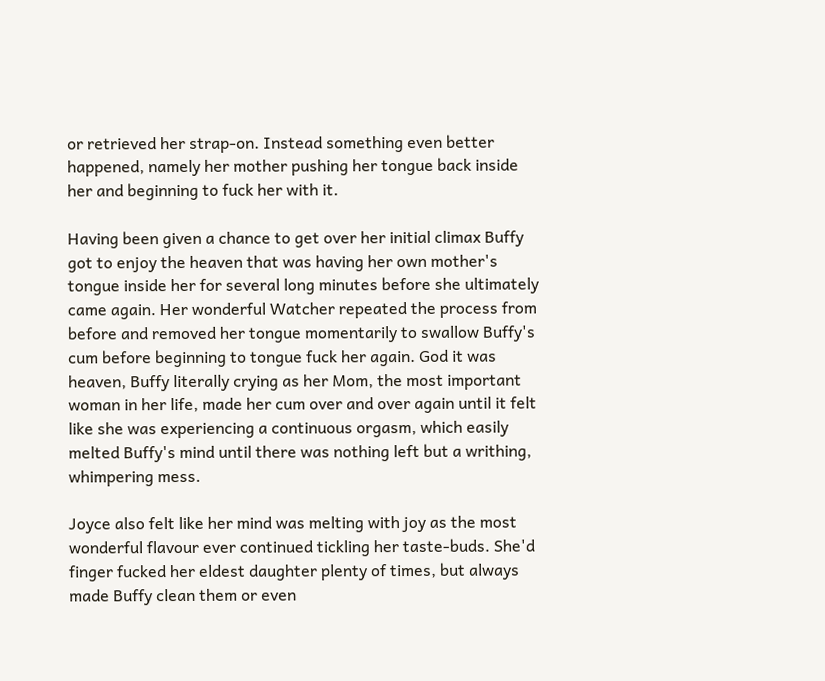or retrieved her strap-on. Instead something even better happened, namely her mother pushing her tongue back inside her and beginning to fuck her with it.

Having been given a chance to get over her initial climax Buffy got to enjoy the heaven that was having her own mother's tongue inside her for several long minutes before she ultimately came again. Her wonderful Watcher repeated the process from before and removed her tongue momentarily to swallow Buffy's cum before beginning to tongue fuck her again. God it was heaven, Buffy literally crying as her Mom, the most important woman in her life, made her cum over and over again until it felt like she was experiencing a continuous orgasm, which easily melted Buffy's mind until there was nothing left but a writhing, whimpering mess.

Joyce also felt like her mind was melting with joy as the most wonderful flavour ever continued tickling her taste-buds. She'd finger fucked her eldest daughter plenty of times, but always made Buffy clean them or even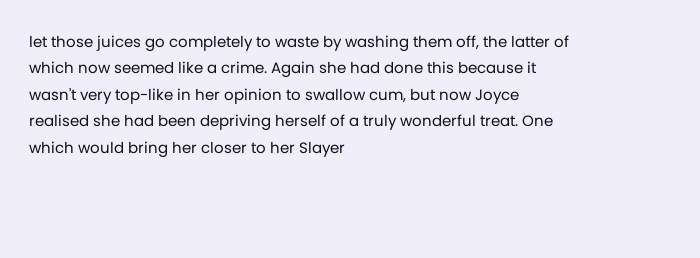let those juices go completely to waste by washing them off, the latter of which now seemed like a crime. Again she had done this because it wasn't very top-like in her opinion to swallow cum, but now Joyce realised she had been depriving herself of a truly wonderful treat. One which would bring her closer to her Slayer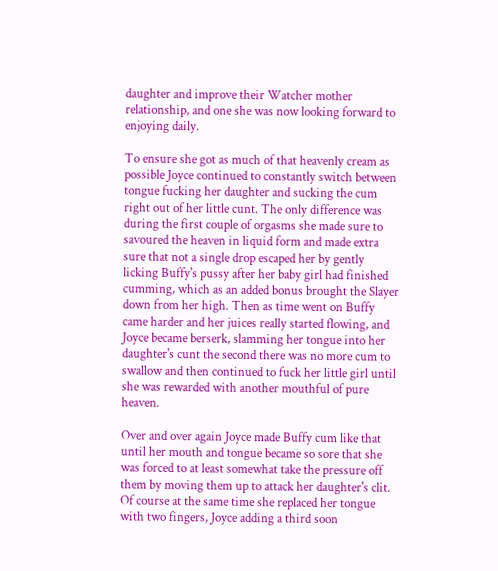daughter and improve their Watcher mother relationship, and one she was now looking forward to enjoying daily.

To ensure she got as much of that heavenly cream as possible Joyce continued to constantly switch between tongue fucking her daughter and sucking the cum right out of her little cunt. The only difference was during the first couple of orgasms she made sure to savoured the heaven in liquid form and made extra sure that not a single drop escaped her by gently licking Buffy's pussy after her baby girl had finished cumming, which as an added bonus brought the Slayer down from her high. Then as time went on Buffy came harder and her juices really started flowing, and Joyce became berserk, slamming her tongue into her daughter's cunt the second there was no more cum to swallow and then continued to fuck her little girl until she was rewarded with another mouthful of pure heaven.

Over and over again Joyce made Buffy cum like that until her mouth and tongue became so sore that she was forced to at least somewhat take the pressure off them by moving them up to attack her daughter's clit. Of course at the same time she replaced her tongue with two fingers, Joyce adding a third soon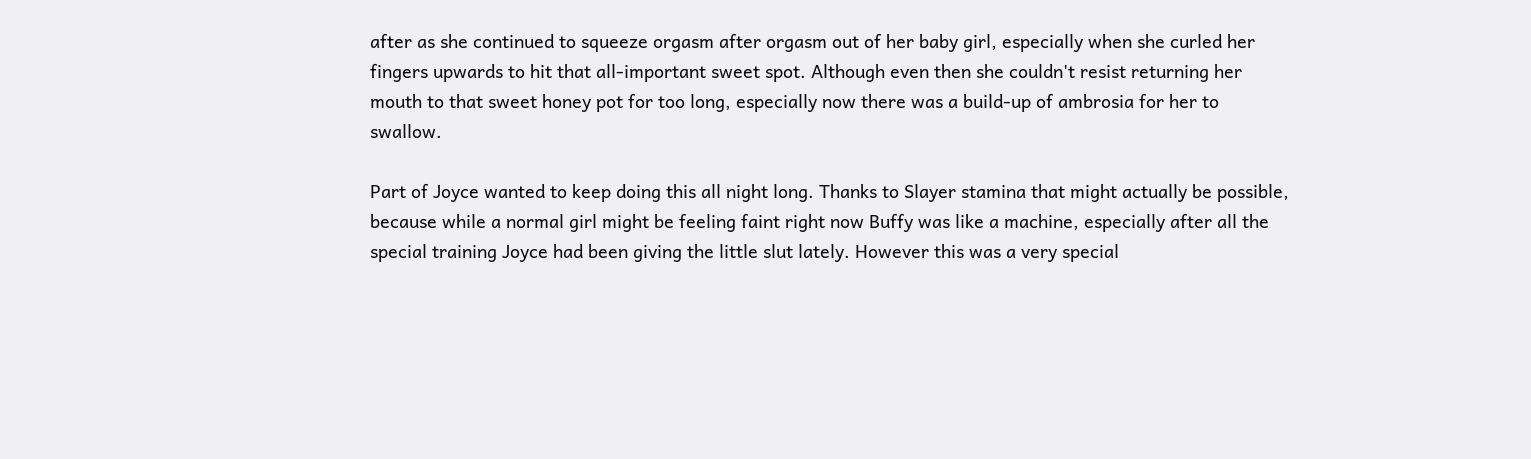after as she continued to squeeze orgasm after orgasm out of her baby girl, especially when she curled her fingers upwards to hit that all-important sweet spot. Although even then she couldn't resist returning her mouth to that sweet honey pot for too long, especially now there was a build-up of ambrosia for her to swallow.

Part of Joyce wanted to keep doing this all night long. Thanks to Slayer stamina that might actually be possible, because while a normal girl might be feeling faint right now Buffy was like a machine, especially after all the special training Joyce had been giving the little slut lately. However this was a very special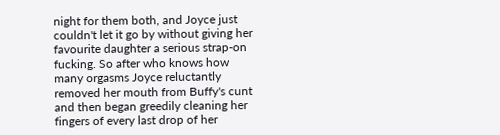night for them both, and Joyce just couldn't let it go by without giving her favourite daughter a serious strap-on fucking. So after who knows how many orgasms Joyce reluctantly removed her mouth from Buffy's cunt and then began greedily cleaning her fingers of every last drop of her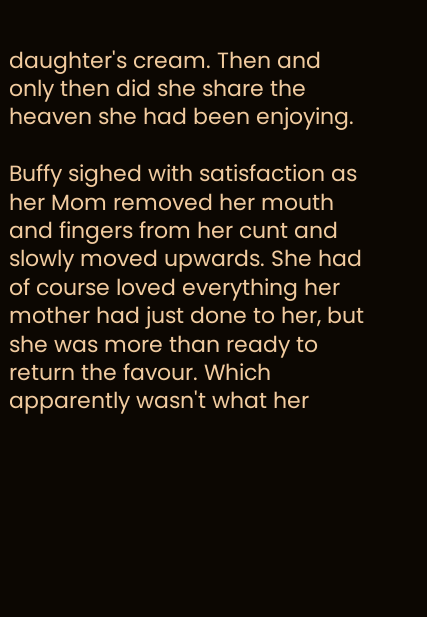daughter's cream. Then and only then did she share the heaven she had been enjoying.

Buffy sighed with satisfaction as her Mom removed her mouth and fingers from her cunt and slowly moved upwards. She had of course loved everything her mother had just done to her, but she was more than ready to return the favour. Which apparently wasn't what her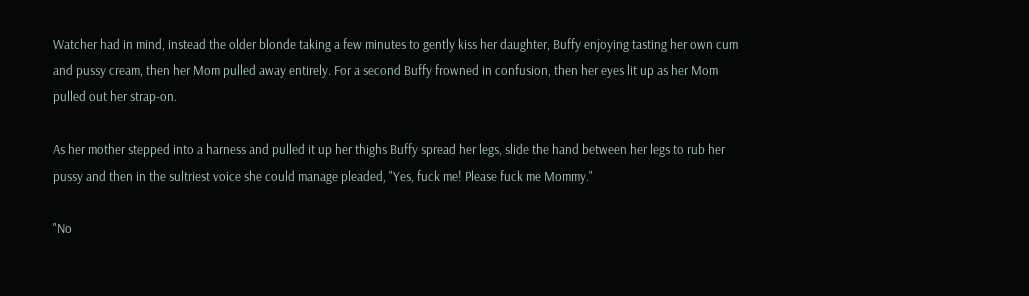Watcher had in mind, instead the older blonde taking a few minutes to gently kiss her daughter, Buffy enjoying tasting her own cum and pussy cream, then her Mom pulled away entirely. For a second Buffy frowned in confusion, then her eyes lit up as her Mom pulled out her strap-on.

As her mother stepped into a harness and pulled it up her thighs Buffy spread her legs, slide the hand between her legs to rub her pussy and then in the sultriest voice she could manage pleaded, "Yes, fuck me! Please fuck me Mommy."

"No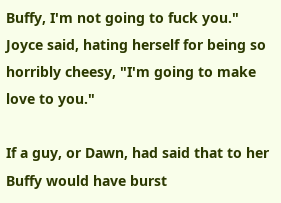Buffy, I'm not going to fuck you." Joyce said, hating herself for being so horribly cheesy, "I'm going to make love to you."

If a guy, or Dawn, had said that to her Buffy would have burst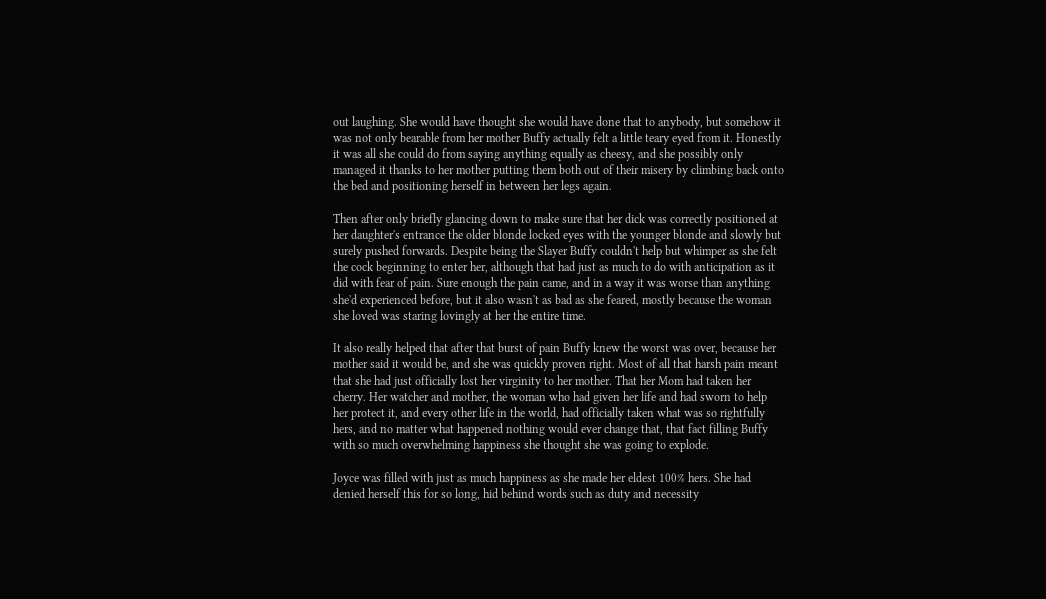out laughing. She would have thought she would have done that to anybody, but somehow it was not only bearable from her mother Buffy actually felt a little teary eyed from it. Honestly it was all she could do from saying anything equally as cheesy, and she possibly only managed it thanks to her mother putting them both out of their misery by climbing back onto the bed and positioning herself in between her legs again.

Then after only briefly glancing down to make sure that her dick was correctly positioned at her daughter's entrance the older blonde locked eyes with the younger blonde and slowly but surely pushed forwards. Despite being the Slayer Buffy couldn't help but whimper as she felt the cock beginning to enter her, although that had just as much to do with anticipation as it did with fear of pain. Sure enough the pain came, and in a way it was worse than anything she'd experienced before, but it also wasn't as bad as she feared, mostly because the woman she loved was staring lovingly at her the entire time.

It also really helped that after that burst of pain Buffy knew the worst was over, because her mother said it would be, and she was quickly proven right. Most of all that harsh pain meant that she had just officially lost her virginity to her mother. That her Mom had taken her cherry. Her watcher and mother, the woman who had given her life and had sworn to help her protect it, and every other life in the world, had officially taken what was so rightfully hers, and no matter what happened nothing would ever change that, that fact filling Buffy with so much overwhelming happiness she thought she was going to explode.

Joyce was filled with just as much happiness as she made her eldest 100% hers. She had denied herself this for so long, hid behind words such as duty and necessity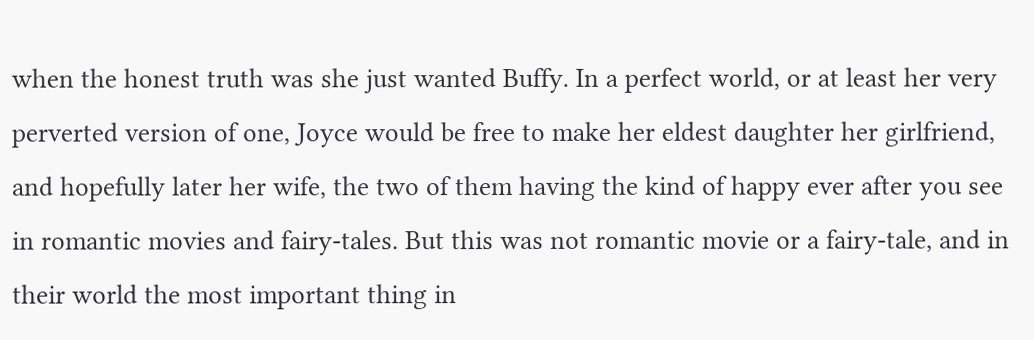when the honest truth was she just wanted Buffy. In a perfect world, or at least her very perverted version of one, Joyce would be free to make her eldest daughter her girlfriend, and hopefully later her wife, the two of them having the kind of happy ever after you see in romantic movies and fairy-tales. But this was not romantic movie or a fairy-tale, and in their world the most important thing in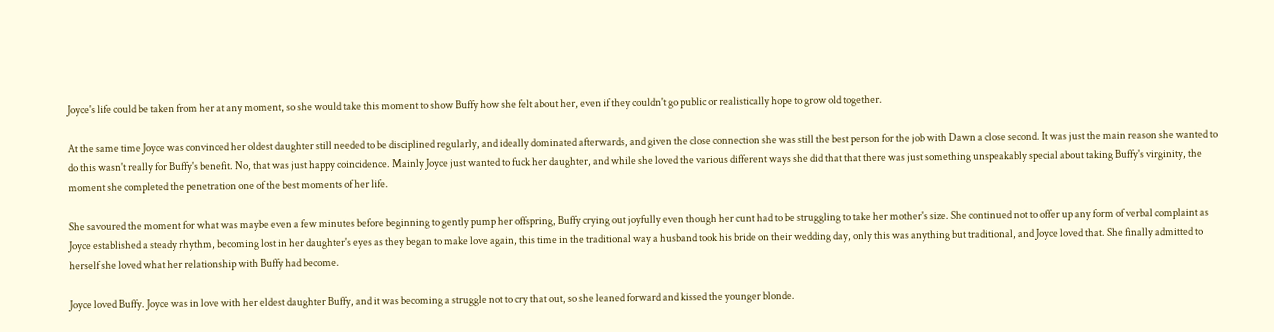Joyce's life could be taken from her at any moment, so she would take this moment to show Buffy how she felt about her, even if they couldn't go public or realistically hope to grow old together.

At the same time Joyce was convinced her oldest daughter still needed to be disciplined regularly, and ideally dominated afterwards, and given the close connection she was still the best person for the job with Dawn a close second. It was just the main reason she wanted to do this wasn't really for Buffy's benefit. No, that was just happy coincidence. Mainly Joyce just wanted to fuck her daughter, and while she loved the various different ways she did that that there was just something unspeakably special about taking Buffy's virginity, the moment she completed the penetration one of the best moments of her life.

She savoured the moment for what was maybe even a few minutes before beginning to gently pump her offspring, Buffy crying out joyfully even though her cunt had to be struggling to take her mother's size. She continued not to offer up any form of verbal complaint as Joyce established a steady rhythm, becoming lost in her daughter's eyes as they began to make love again, this time in the traditional way a husband took his bride on their wedding day, only this was anything but traditional, and Joyce loved that. She finally admitted to herself she loved what her relationship with Buffy had become.

Joyce loved Buffy. Joyce was in love with her eldest daughter Buffy, and it was becoming a struggle not to cry that out, so she leaned forward and kissed the younger blonde.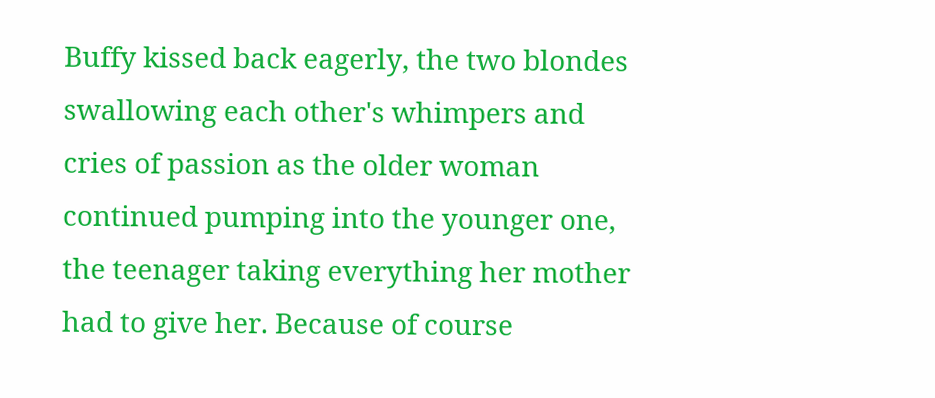Buffy kissed back eagerly, the two blondes swallowing each other's whimpers and cries of passion as the older woman continued pumping into the younger one, the teenager taking everything her mother had to give her. Because of course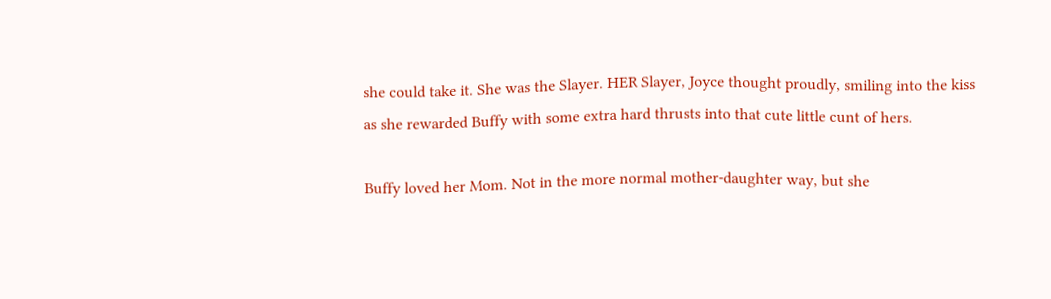she could take it. She was the Slayer. HER Slayer, Joyce thought proudly, smiling into the kiss as she rewarded Buffy with some extra hard thrusts into that cute little cunt of hers.

Buffy loved her Mom. Not in the more normal mother-daughter way, but she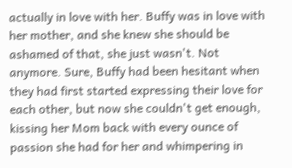actually in love with her. Buffy was in love with her mother, and she knew she should be ashamed of that, she just wasn't. Not anymore. Sure, Buffy had been hesitant when they had first started expressing their love for each other, but now she couldn't get enough, kissing her Mom back with every ounce of passion she had for her and whimpering in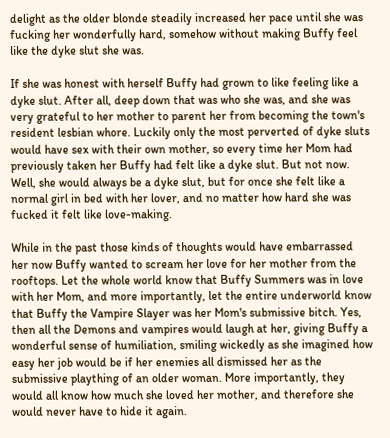delight as the older blonde steadily increased her pace until she was fucking her wonderfully hard, somehow without making Buffy feel like the dyke slut she was.

If she was honest with herself Buffy had grown to like feeling like a dyke slut. After all, deep down that was who she was, and she was very grateful to her mother to parent her from becoming the town's resident lesbian whore. Luckily only the most perverted of dyke sluts would have sex with their own mother, so every time her Mom had previously taken her Buffy had felt like a dyke slut. But not now. Well, she would always be a dyke slut, but for once she felt like a normal girl in bed with her lover, and no matter how hard she was fucked it felt like love-making.

While in the past those kinds of thoughts would have embarrassed her now Buffy wanted to scream her love for her mother from the rooftops. Let the whole world know that Buffy Summers was in love with her Mom, and more importantly, let the entire underworld know that Buffy the Vampire Slayer was her Mom's submissive bitch. Yes, then all the Demons and vampires would laugh at her, giving Buffy a wonderful sense of humiliation, smiling wickedly as she imagined how easy her job would be if her enemies all dismissed her as the submissive plaything of an older woman. More importantly, they would all know how much she loved her mother, and therefore she would never have to hide it again.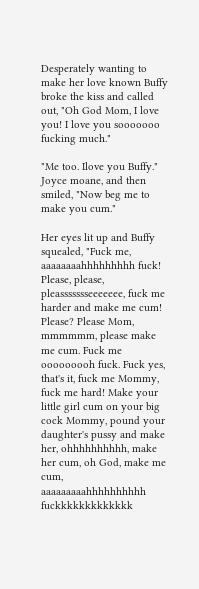Desperately wanting to make her love known Buffy broke the kiss and called out, "Oh God Mom, I love you! I love you sooooooo fucking much."

"Me too. Ilove you Buffy." Joyce moane, and then smiled, "Now beg me to make you cum."

Her eyes lit up and Buffy squealed, "Fuck me, aaaaaaaahhhhhhhhh fuck! Please, please, pleassssssseeeeeee, fuck me harder and make me cum! Please? Please Mom, mmmmmm, please make me cum. Fuck me ooooooooh fuck. Fuck yes, that's it, fuck me Mommy, fuck me hard! Make your little girl cum on your big cock Mommy, pound your daughter's pussy and make her, ohhhhhhhhhh, make her cum, oh God, make me cum, aaaaaaaaahhhhhhhhhh fuckkkkkkkkkkkkk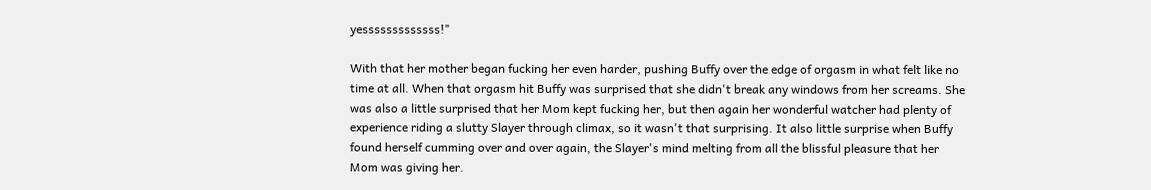yesssssssssssss!"

With that her mother began fucking her even harder, pushing Buffy over the edge of orgasm in what felt like no time at all. When that orgasm hit Buffy was surprised that she didn't break any windows from her screams. She was also a little surprised that her Mom kept fucking her, but then again her wonderful watcher had plenty of experience riding a slutty Slayer through climax, so it wasn't that surprising. It also little surprise when Buffy found herself cumming over and over again, the Slayer's mind melting from all the blissful pleasure that her Mom was giving her.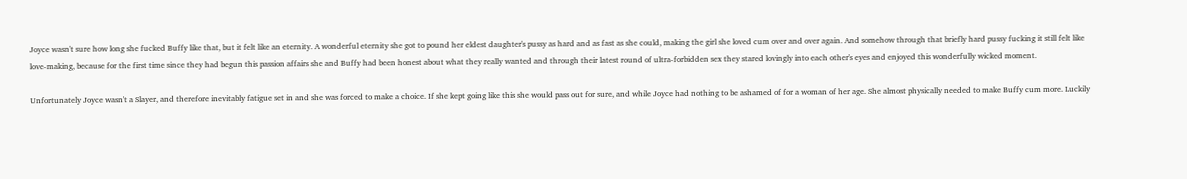Joyce wasn't sure how long she fucked Buffy like that, but it felt like an eternity. A wonderful eternity she got to pound her eldest daughter's pussy as hard and as fast as she could, making the girl she loved cum over and over again. And somehow through that briefly hard pussy fucking it still felt like love-making, because for the first time since they had begun this passion affairs she and Buffy had been honest about what they really wanted and through their latest round of ultra-forbidden sex they stared lovingly into each other's eyes and enjoyed this wonderfully wicked moment.

Unfortunately Joyce wasn't a Slayer, and therefore inevitably fatigue set in and she was forced to make a choice. If she kept going like this she would pass out for sure, and while Joyce had nothing to be ashamed of for a woman of her age. She almost physically needed to make Buffy cum more. Luckily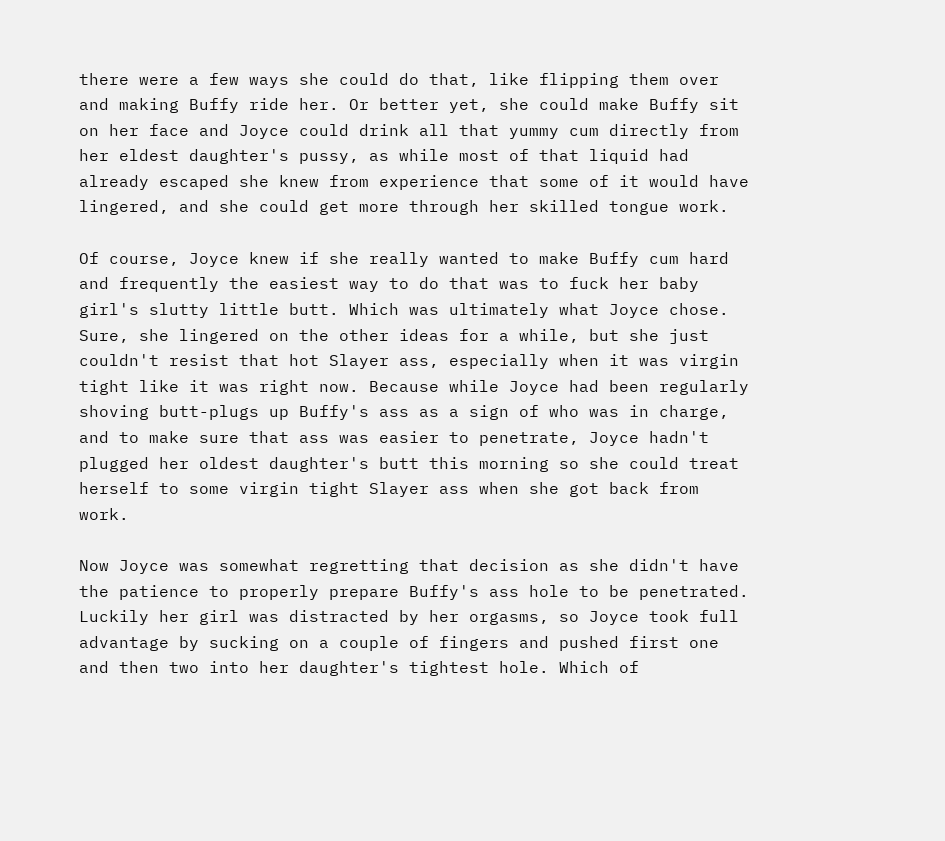there were a few ways she could do that, like flipping them over and making Buffy ride her. Or better yet, she could make Buffy sit on her face and Joyce could drink all that yummy cum directly from her eldest daughter's pussy, as while most of that liquid had already escaped she knew from experience that some of it would have lingered, and she could get more through her skilled tongue work.

Of course, Joyce knew if she really wanted to make Buffy cum hard and frequently the easiest way to do that was to fuck her baby girl's slutty little butt. Which was ultimately what Joyce chose. Sure, she lingered on the other ideas for a while, but she just couldn't resist that hot Slayer ass, especially when it was virgin tight like it was right now. Because while Joyce had been regularly shoving butt-plugs up Buffy's ass as a sign of who was in charge, and to make sure that ass was easier to penetrate, Joyce hadn't plugged her oldest daughter's butt this morning so she could treat herself to some virgin tight Slayer ass when she got back from work.

Now Joyce was somewhat regretting that decision as she didn't have the patience to properly prepare Buffy's ass hole to be penetrated. Luckily her girl was distracted by her orgasms, so Joyce took full advantage by sucking on a couple of fingers and pushed first one and then two into her daughter's tightest hole. Which of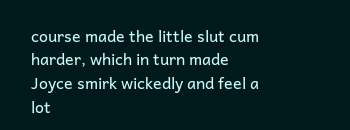course made the little slut cum harder, which in turn made Joyce smirk wickedly and feel a lot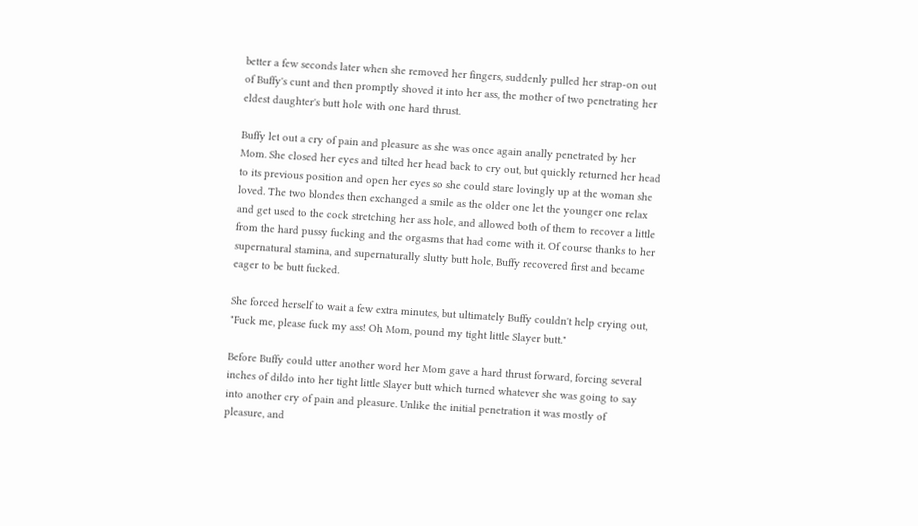better a few seconds later when she removed her fingers, suddenly pulled her strap-on out of Buffy's cunt and then promptly shoved it into her ass, the mother of two penetrating her eldest daughter's butt hole with one hard thrust.

Buffy let out a cry of pain and pleasure as she was once again anally penetrated by her Mom. She closed her eyes and tilted her head back to cry out, but quickly returned her head to its previous position and open her eyes so she could stare lovingly up at the woman she loved. The two blondes then exchanged a smile as the older one let the younger one relax and get used to the cock stretching her ass hole, and allowed both of them to recover a little from the hard pussy fucking and the orgasms that had come with it. Of course thanks to her supernatural stamina, and supernaturally slutty butt hole, Buffy recovered first and became eager to be butt fucked.

She forced herself to wait a few extra minutes, but ultimately Buffy couldn't help crying out, "Fuck me, please fuck my ass! Oh Mom, pound my tight little Slayer butt."

Before Buffy could utter another word her Mom gave a hard thrust forward, forcing several inches of dildo into her tight little Slayer butt which turned whatever she was going to say into another cry of pain and pleasure. Unlike the initial penetration it was mostly of pleasure, and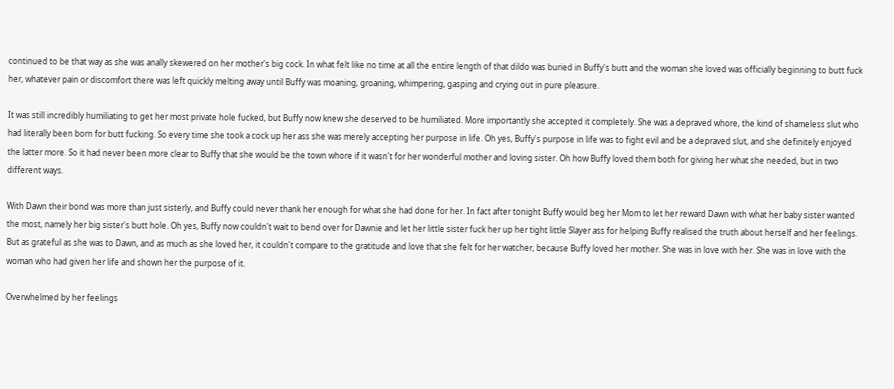continued to be that way as she was anally skewered on her mother's big cock. In what felt like no time at all the entire length of that dildo was buried in Buffy's butt and the woman she loved was officially beginning to butt fuck her, whatever pain or discomfort there was left quickly melting away until Buffy was moaning, groaning, whimpering, gasping and crying out in pure pleasure.

It was still incredibly humiliating to get her most private hole fucked, but Buffy now knew she deserved to be humiliated. More importantly she accepted it completely. She was a depraved whore, the kind of shameless slut who had literally been born for butt fucking. So every time she took a cock up her ass she was merely accepting her purpose in life. Oh yes, Buffy's purpose in life was to fight evil and be a depraved slut, and she definitely enjoyed the latter more. So it had never been more clear to Buffy that she would be the town whore if it wasn't for her wonderful mother and loving sister. Oh how Buffy loved them both for giving her what she needed, but in two different ways.

With Dawn their bond was more than just sisterly, and Buffy could never thank her enough for what she had done for her. In fact after tonight Buffy would beg her Mom to let her reward Dawn with what her baby sister wanted the most, namely her big sister's butt hole. Oh yes, Buffy now couldn't wait to bend over for Dawnie and let her little sister fuck her up her tight little Slayer ass for helping Buffy realised the truth about herself and her feelings. But as grateful as she was to Dawn, and as much as she loved her, it couldn't compare to the gratitude and love that she felt for her watcher, because Buffy loved her mother. She was in love with her. She was in love with the woman who had given her life and shown her the purpose of it.

Overwhelmed by her feelings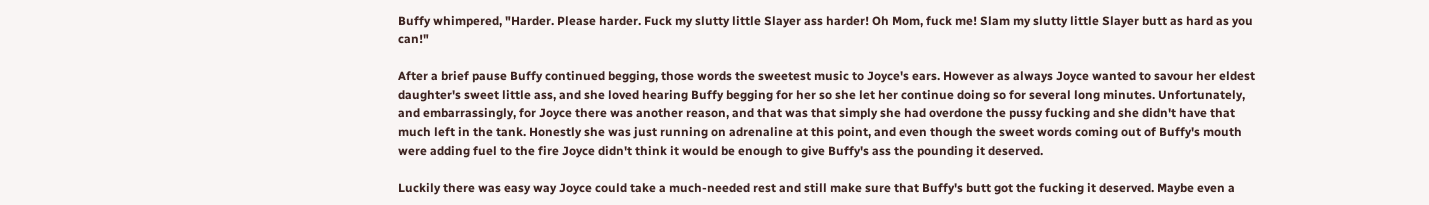Buffy whimpered, "Harder. Please harder. Fuck my slutty little Slayer ass harder! Oh Mom, fuck me! Slam my slutty little Slayer butt as hard as you can!"

After a brief pause Buffy continued begging, those words the sweetest music to Joyce's ears. However as always Joyce wanted to savour her eldest daughter's sweet little ass, and she loved hearing Buffy begging for her so she let her continue doing so for several long minutes. Unfortunately, and embarrassingly, for Joyce there was another reason, and that was that simply she had overdone the pussy fucking and she didn't have that much left in the tank. Honestly she was just running on adrenaline at this point, and even though the sweet words coming out of Buffy's mouth were adding fuel to the fire Joyce didn't think it would be enough to give Buffy's ass the pounding it deserved.

Luckily there was easy way Joyce could take a much-needed rest and still make sure that Buffy's butt got the fucking it deserved. Maybe even a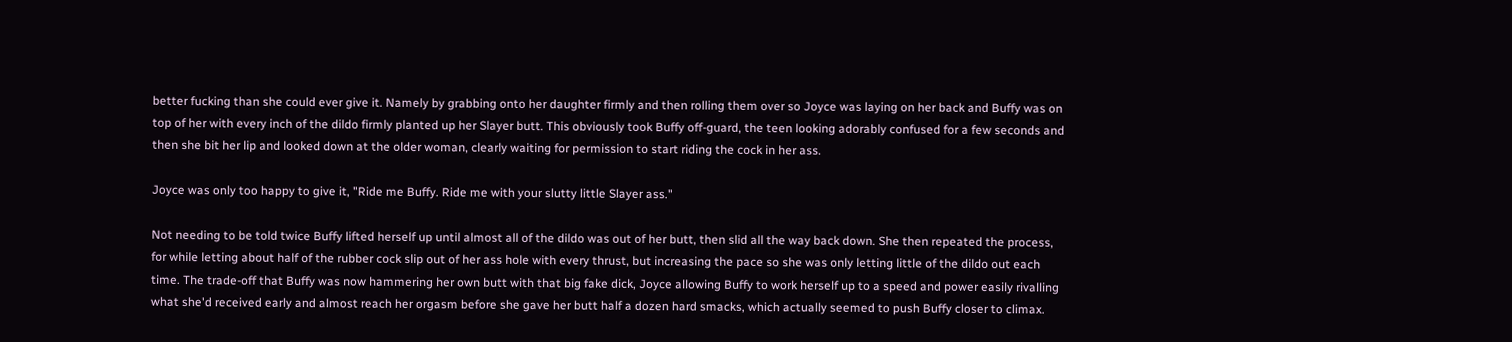better fucking than she could ever give it. Namely by grabbing onto her daughter firmly and then rolling them over so Joyce was laying on her back and Buffy was on top of her with every inch of the dildo firmly planted up her Slayer butt. This obviously took Buffy off-guard, the teen looking adorably confused for a few seconds and then she bit her lip and looked down at the older woman, clearly waiting for permission to start riding the cock in her ass.

Joyce was only too happy to give it, "Ride me Buffy. Ride me with your slutty little Slayer ass."

Not needing to be told twice Buffy lifted herself up until almost all of the dildo was out of her butt, then slid all the way back down. She then repeated the process, for while letting about half of the rubber cock slip out of her ass hole with every thrust, but increasing the pace so she was only letting little of the dildo out each time. The trade-off that Buffy was now hammering her own butt with that big fake dick, Joyce allowing Buffy to work herself up to a speed and power easily rivalling what she'd received early and almost reach her orgasm before she gave her butt half a dozen hard smacks, which actually seemed to push Buffy closer to climax.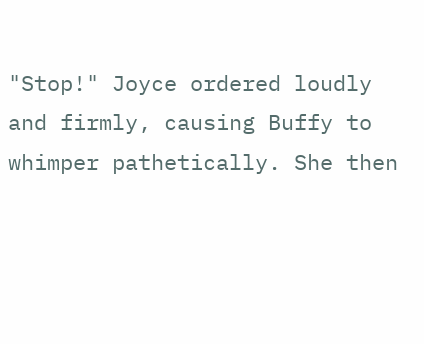"Stop!" Joyce ordered loudly and firmly, causing Buffy to whimper pathetically. She then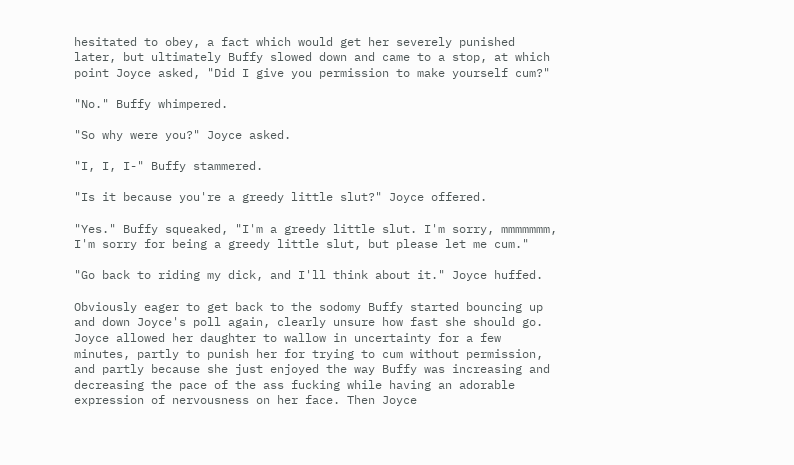hesitated to obey, a fact which would get her severely punished later, but ultimately Buffy slowed down and came to a stop, at which point Joyce asked, "Did I give you permission to make yourself cum?"

"No." Buffy whimpered.

"So why were you?" Joyce asked.

"I, I, I-" Buffy stammered.

"Is it because you're a greedy little slut?" Joyce offered.

"Yes." Buffy squeaked, "I'm a greedy little slut. I'm sorry, mmmmmmm, I'm sorry for being a greedy little slut, but please let me cum."

"Go back to riding my dick, and I'll think about it." Joyce huffed.

Obviously eager to get back to the sodomy Buffy started bouncing up and down Joyce's poll again, clearly unsure how fast she should go. Joyce allowed her daughter to wallow in uncertainty for a few minutes, partly to punish her for trying to cum without permission, and partly because she just enjoyed the way Buffy was increasing and decreasing the pace of the ass fucking while having an adorable expression of nervousness on her face. Then Joyce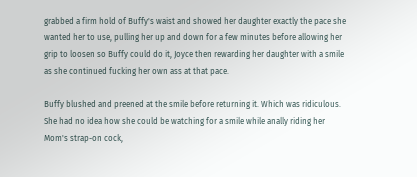grabbed a firm hold of Buffy's waist and showed her daughter exactly the pace she wanted her to use, pulling her up and down for a few minutes before allowing her grip to loosen so Buffy could do it, Joyce then rewarding her daughter with a smile as she continued fucking her own ass at that pace.

Buffy blushed and preened at the smile before returning it. Which was ridiculous. She had no idea how she could be watching for a smile while anally riding her Mom's strap-on cock,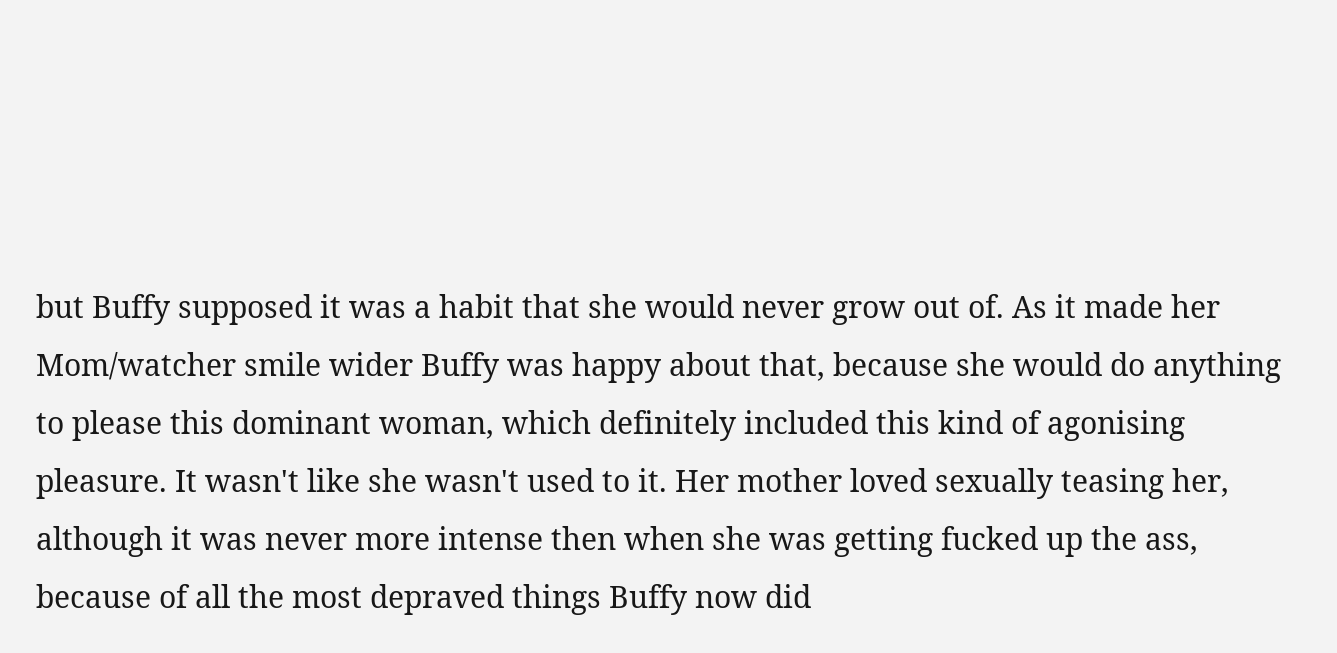but Buffy supposed it was a habit that she would never grow out of. As it made her Mom/watcher smile wider Buffy was happy about that, because she would do anything to please this dominant woman, which definitely included this kind of agonising pleasure. It wasn't like she wasn't used to it. Her mother loved sexually teasing her, although it was never more intense then when she was getting fucked up the ass, because of all the most depraved things Buffy now did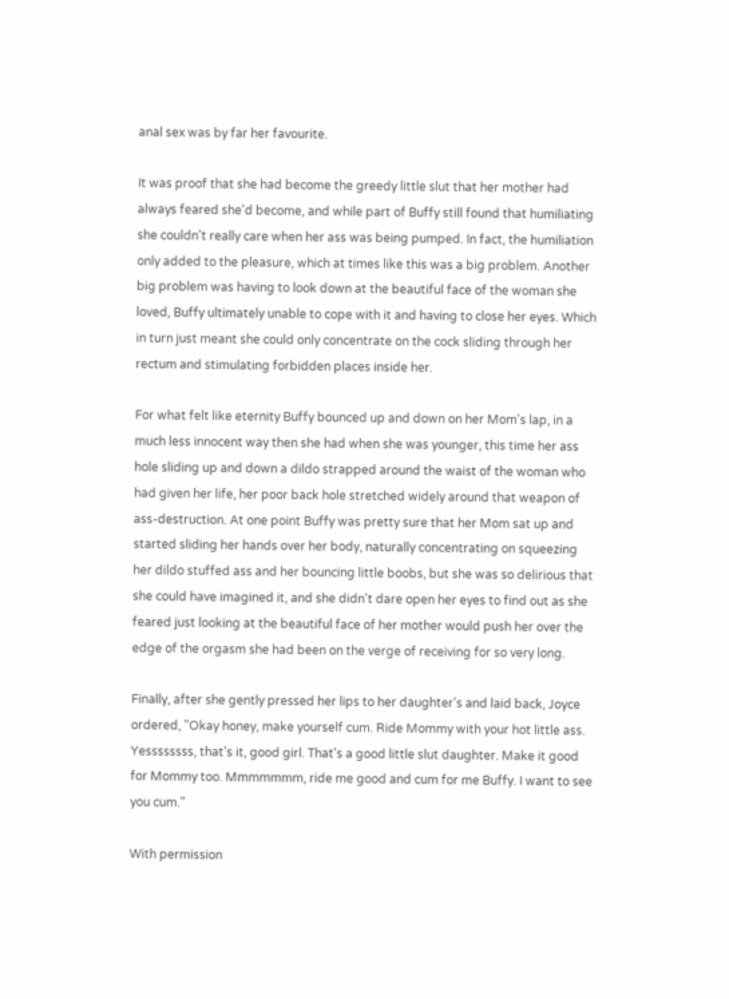anal sex was by far her favourite.

It was proof that she had become the greedy little slut that her mother had always feared she'd become, and while part of Buffy still found that humiliating she couldn't really care when her ass was being pumped. In fact, the humiliation only added to the pleasure, which at times like this was a big problem. Another big problem was having to look down at the beautiful face of the woman she loved, Buffy ultimately unable to cope with it and having to close her eyes. Which in turn just meant she could only concentrate on the cock sliding through her rectum and stimulating forbidden places inside her.

For what felt like eternity Buffy bounced up and down on her Mom's lap, in a much less innocent way then she had when she was younger, this time her ass hole sliding up and down a dildo strapped around the waist of the woman who had given her life, her poor back hole stretched widely around that weapon of ass-destruction. At one point Buffy was pretty sure that her Mom sat up and started sliding her hands over her body, naturally concentrating on squeezing her dildo stuffed ass and her bouncing little boobs, but she was so delirious that she could have imagined it, and she didn't dare open her eyes to find out as she feared just looking at the beautiful face of her mother would push her over the edge of the orgasm she had been on the verge of receiving for so very long.

Finally, after she gently pressed her lips to her daughter's and laid back, Joyce ordered, "Okay honey, make yourself cum. Ride Mommy with your hot little ass. Yessssssss, that's it, good girl. That's a good little slut daughter. Make it good for Mommy too. Mmmmmmm, ride me good and cum for me Buffy. I want to see you cum."

With permission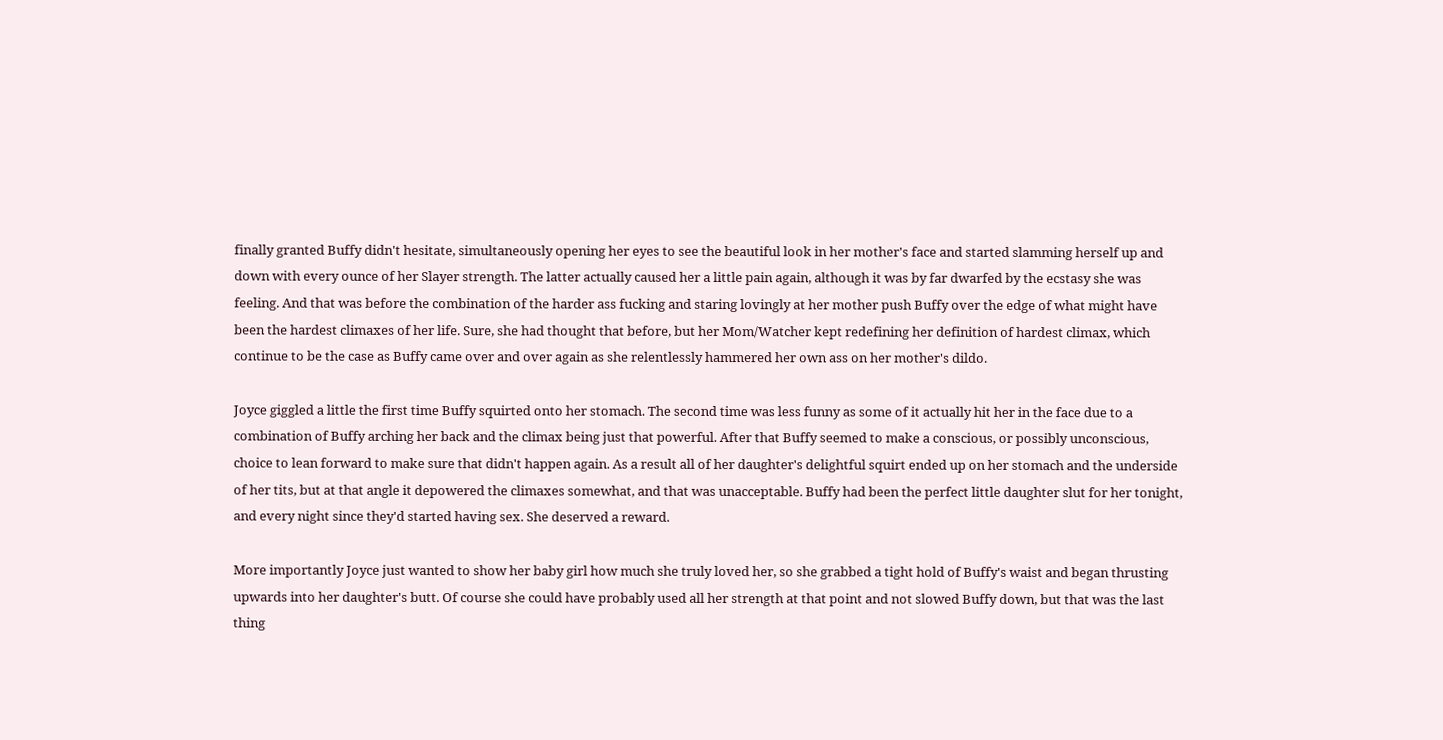finally granted Buffy didn't hesitate, simultaneously opening her eyes to see the beautiful look in her mother's face and started slamming herself up and down with every ounce of her Slayer strength. The latter actually caused her a little pain again, although it was by far dwarfed by the ecstasy she was feeling. And that was before the combination of the harder ass fucking and staring lovingly at her mother push Buffy over the edge of what might have been the hardest climaxes of her life. Sure, she had thought that before, but her Mom/Watcher kept redefining her definition of hardest climax, which continue to be the case as Buffy came over and over again as she relentlessly hammered her own ass on her mother's dildo.

Joyce giggled a little the first time Buffy squirted onto her stomach. The second time was less funny as some of it actually hit her in the face due to a combination of Buffy arching her back and the climax being just that powerful. After that Buffy seemed to make a conscious, or possibly unconscious, choice to lean forward to make sure that didn't happen again. As a result all of her daughter's delightful squirt ended up on her stomach and the underside of her tits, but at that angle it depowered the climaxes somewhat, and that was unacceptable. Buffy had been the perfect little daughter slut for her tonight, and every night since they'd started having sex. She deserved a reward.

More importantly Joyce just wanted to show her baby girl how much she truly loved her, so she grabbed a tight hold of Buffy's waist and began thrusting upwards into her daughter's butt. Of course she could have probably used all her strength at that point and not slowed Buffy down, but that was the last thing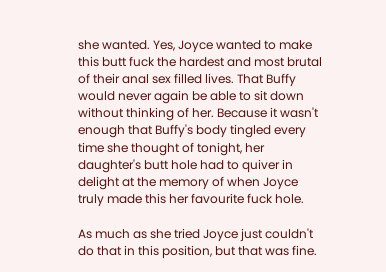she wanted. Yes, Joyce wanted to make this butt fuck the hardest and most brutal of their anal sex filled lives. That Buffy would never again be able to sit down without thinking of her. Because it wasn't enough that Buffy's body tingled every time she thought of tonight, her daughter's butt hole had to quiver in delight at the memory of when Joyce truly made this her favourite fuck hole.

As much as she tried Joyce just couldn't do that in this position, but that was fine.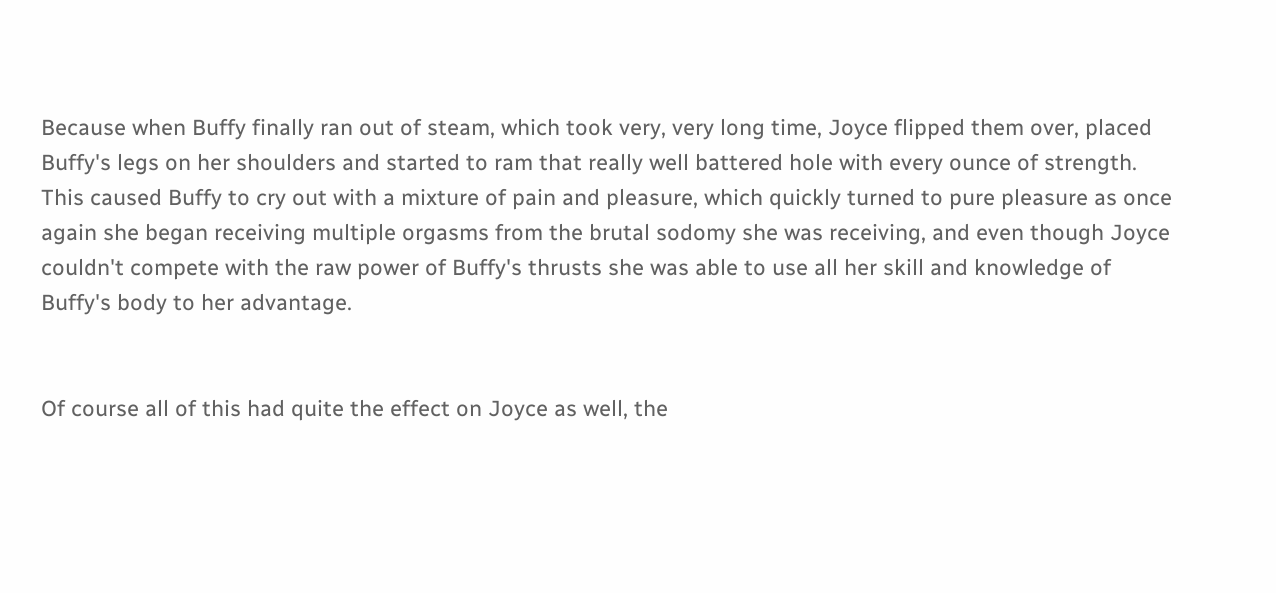Because when Buffy finally ran out of steam, which took very, very long time, Joyce flipped them over, placed Buffy's legs on her shoulders and started to ram that really well battered hole with every ounce of strength. This caused Buffy to cry out with a mixture of pain and pleasure, which quickly turned to pure pleasure as once again she began receiving multiple orgasms from the brutal sodomy she was receiving, and even though Joyce couldn't compete with the raw power of Buffy's thrusts she was able to use all her skill and knowledge of Buffy's body to her advantage.


Of course all of this had quite the effect on Joyce as well, the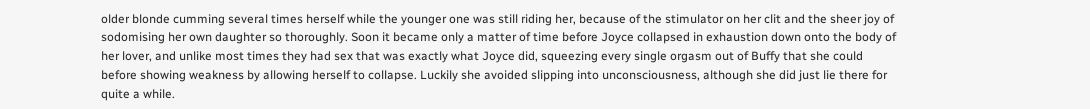older blonde cumming several times herself while the younger one was still riding her, because of the stimulator on her clit and the sheer joy of sodomising her own daughter so thoroughly. Soon it became only a matter of time before Joyce collapsed in exhaustion down onto the body of her lover, and unlike most times they had sex that was exactly what Joyce did, squeezing every single orgasm out of Buffy that she could before showing weakness by allowing herself to collapse. Luckily she avoided slipping into unconsciousness, although she did just lie there for quite a while.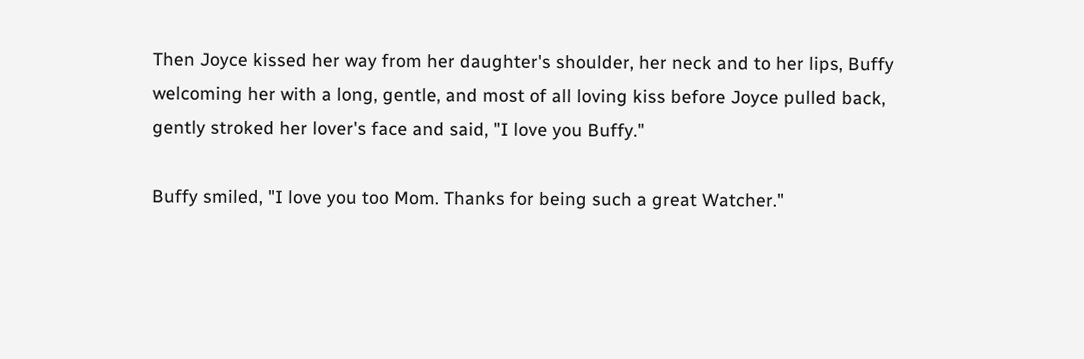Then Joyce kissed her way from her daughter's shoulder, her neck and to her lips, Buffy welcoming her with a long, gentle, and most of all loving kiss before Joyce pulled back, gently stroked her lover's face and said, "I love you Buffy."

Buffy smiled, "I love you too Mom. Thanks for being such a great Watcher."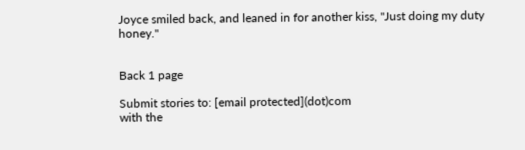Joyce smiled back, and leaned in for another kiss, "Just doing my duty honey."


Back 1 page

Submit stories to: [email protected](dot)com
with the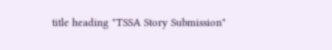title heading "TSSA Story Submission"